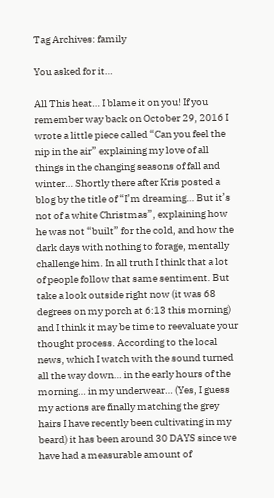Tag Archives: family

You asked for it…

All This heat… I blame it on you! If you remember way back on October 29, 2016 I wrote a little piece called “Can you feel the nip in the air” explaining my love of all things in the changing seasons of fall and winter… Shortly there after Kris posted a blog by the title of “I’m dreaming… But it’s not of a white Christmas”, explaining how he was not “built” for the cold, and how the dark days with nothing to forage, mentally challenge him. In all truth I think that a lot of people follow that same sentiment. But take a look outside right now (it was 68 degrees on my porch at 6:13 this morning) and I think it may be time to reevaluate your thought process. According to the local news, which I watch with the sound turned all the way down… in the early hours of the morning… in my underwear… (Yes, I guess my actions are finally matching the grey hairs I have recently been cultivating in my beard) it has been around 30 DAYS since we have had a measurable amount of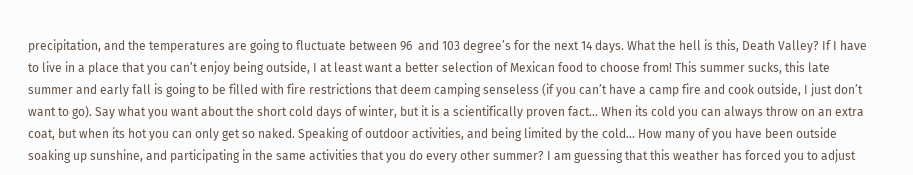precipitation, and the temperatures are going to fluctuate between 96  and 103 degree’s for the next 14 days. What the hell is this, Death Valley? If I have to live in a place that you can’t enjoy being outside, I at least want a better selection of Mexican food to choose from! This summer sucks, this late summer and early fall is going to be filled with fire restrictions that deem camping senseless (if you can’t have a camp fire and cook outside, I just don’t want to go). Say what you want about the short cold days of winter, but it is a scientifically proven fact… When its cold you can always throw on an extra coat, but when its hot you can only get so naked. Speaking of outdoor activities, and being limited by the cold… How many of you have been outside soaking up sunshine, and participating in the same activities that you do every other summer? I am guessing that this weather has forced you to adjust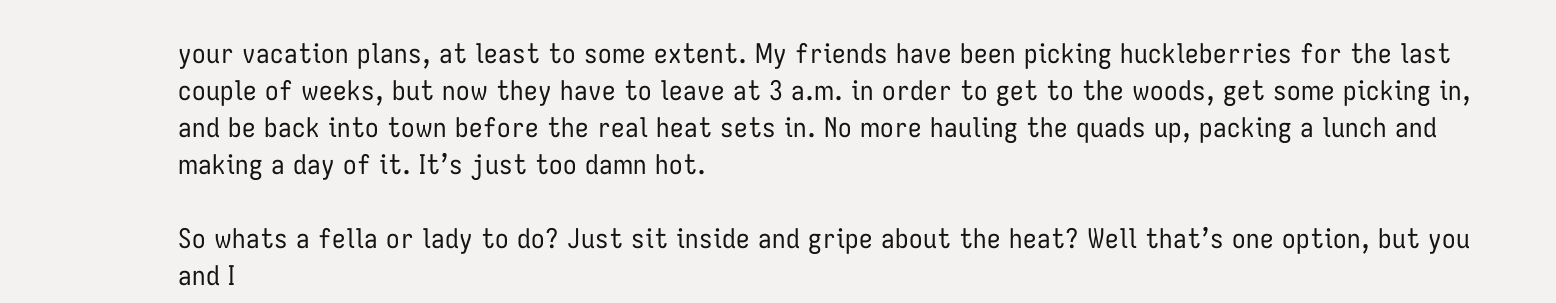your vacation plans, at least to some extent. My friends have been picking huckleberries for the last couple of weeks, but now they have to leave at 3 a.m. in order to get to the woods, get some picking in, and be back into town before the real heat sets in. No more hauling the quads up, packing a lunch and making a day of it. It’s just too damn hot.

So whats a fella or lady to do? Just sit inside and gripe about the heat? Well that’s one option, but you and I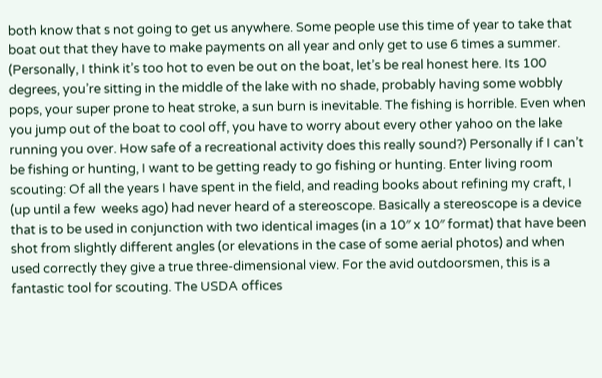both know that s not going to get us anywhere. Some people use this time of year to take that boat out that they have to make payments on all year and only get to use 6 times a summer. (Personally, I think it’s too hot to even be out on the boat, let’s be real honest here. Its 100 degrees, you’re sitting in the middle of the lake with no shade, probably having some wobbly pops, your super prone to heat stroke, a sun burn is inevitable. The fishing is horrible. Even when you jump out of the boat to cool off, you have to worry about every other yahoo on the lake running you over. How safe of a recreational activity does this really sound?) Personally if I can’t be fishing or hunting, I want to be getting ready to go fishing or hunting. Enter living room scouting: Of all the years I have spent in the field, and reading books about refining my craft, I (up until a few  weeks ago) had never heard of a stereoscope. Basically a stereoscope is a device that is to be used in conjunction with two identical images (in a 10″ x 10″ format) that have been shot from slightly different angles (or elevations in the case of some aerial photos) and when used correctly they give a true three-dimensional view. For the avid outdoorsmen, this is a fantastic tool for scouting. The USDA offices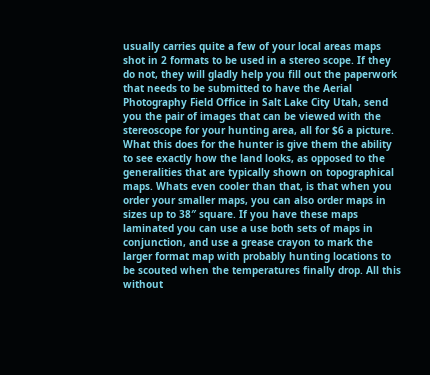usually carries quite a few of your local areas maps shot in 2 formats to be used in a stereo scope. If they do not, they will gladly help you fill out the paperwork that needs to be submitted to have the Aerial Photography Field Office in Salt Lake City Utah, send you the pair of images that can be viewed with the stereoscope for your hunting area, all for $6 a picture. What this does for the hunter is give them the ability to see exactly how the land looks, as opposed to the generalities that are typically shown on topographical maps. Whats even cooler than that, is that when you order your smaller maps, you can also order maps in sizes up to 38″ square. If you have these maps laminated you can use a use both sets of maps in conjunction, and use a grease crayon to mark the larger format map with probably hunting locations to be scouted when the temperatures finally drop. All this without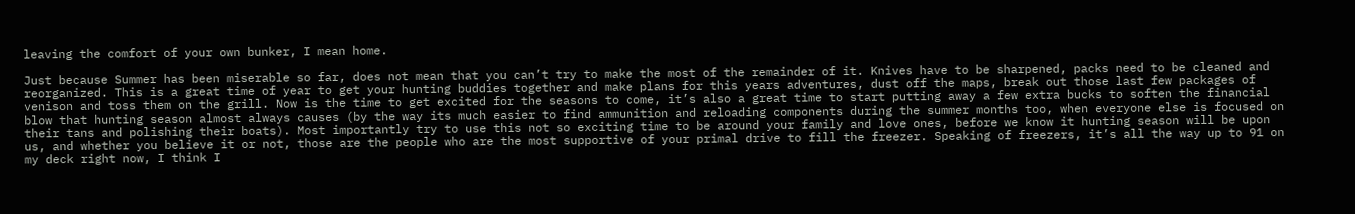leaving the comfort of your own bunker, I mean home.

Just because Summer has been miserable so far, does not mean that you can’t try to make the most of the remainder of it. Knives have to be sharpened, packs need to be cleaned and reorganized. This is a great time of year to get your hunting buddies together and make plans for this years adventures, dust off the maps, break out those last few packages of venison and toss them on the grill. Now is the time to get excited for the seasons to come, it’s also a great time to start putting away a few extra bucks to soften the financial blow that hunting season almost always causes (by the way its much easier to find ammunition and reloading components during the summer months too, when everyone else is focused on their tans and polishing their boats). Most importantly try to use this not so exciting time to be around your family and love ones, before we know it hunting season will be upon us, and whether you believe it or not, those are the people who are the most supportive of your primal drive to fill the freezer. Speaking of freezers, it’s all the way up to 91 on my deck right now, I think I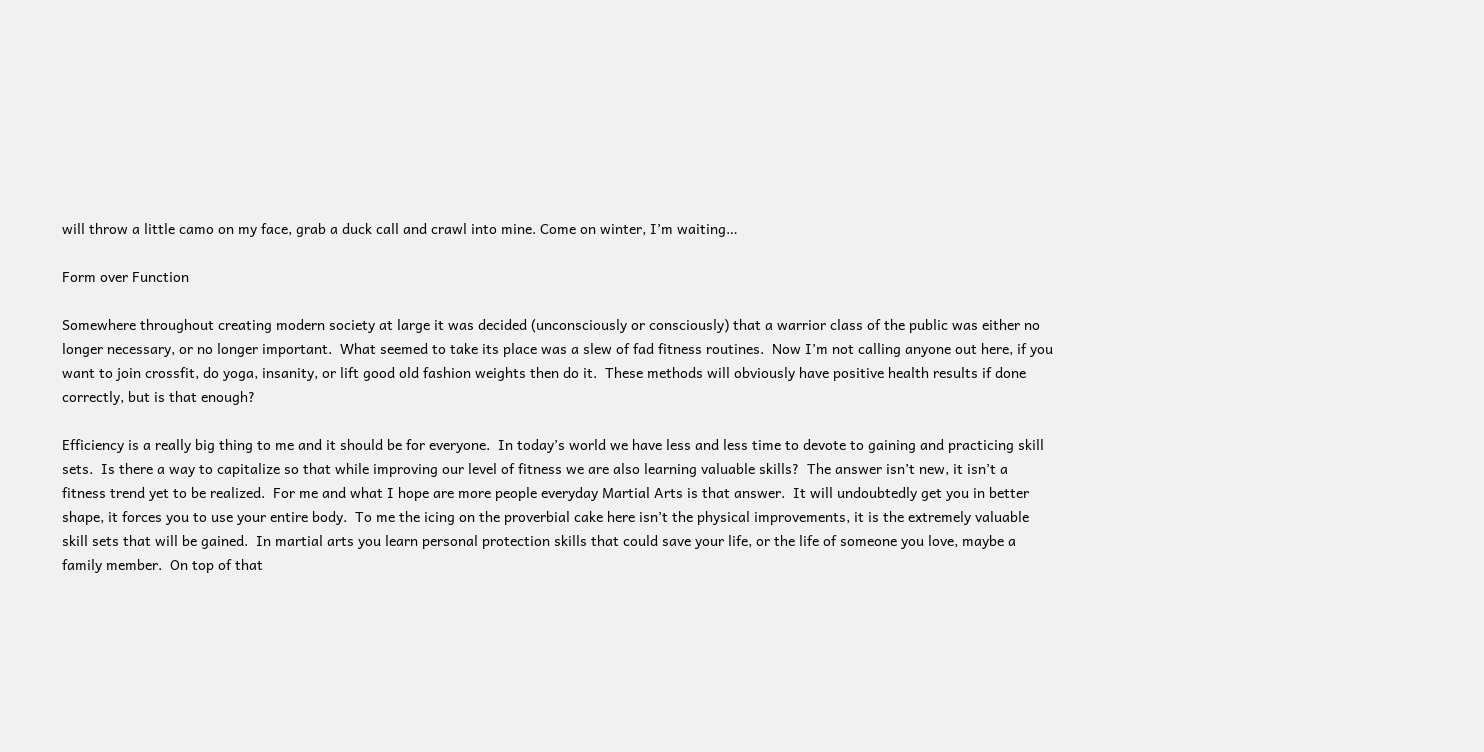will throw a little camo on my face, grab a duck call and crawl into mine. Come on winter, I’m waiting…

Form over Function

Somewhere throughout creating modern society at large it was decided (unconsciously or consciously) that a warrior class of the public was either no longer necessary, or no longer important.  What seemed to take its place was a slew of fad fitness routines.  Now I’m not calling anyone out here, if you want to join crossfit, do yoga, insanity, or lift good old fashion weights then do it.  These methods will obviously have positive health results if done correctly, but is that enough?

Efficiency is a really big thing to me and it should be for everyone.  In today’s world we have less and less time to devote to gaining and practicing skill sets.  Is there a way to capitalize so that while improving our level of fitness we are also learning valuable skills?  The answer isn’t new, it isn’t a fitness trend yet to be realized.  For me and what I hope are more people everyday Martial Arts is that answer.  It will undoubtedly get you in better shape, it forces you to use your entire body.  To me the icing on the proverbial cake here isn’t the physical improvements, it is the extremely valuable skill sets that will be gained.  In martial arts you learn personal protection skills that could save your life, or the life of someone you love, maybe a family member.  On top of that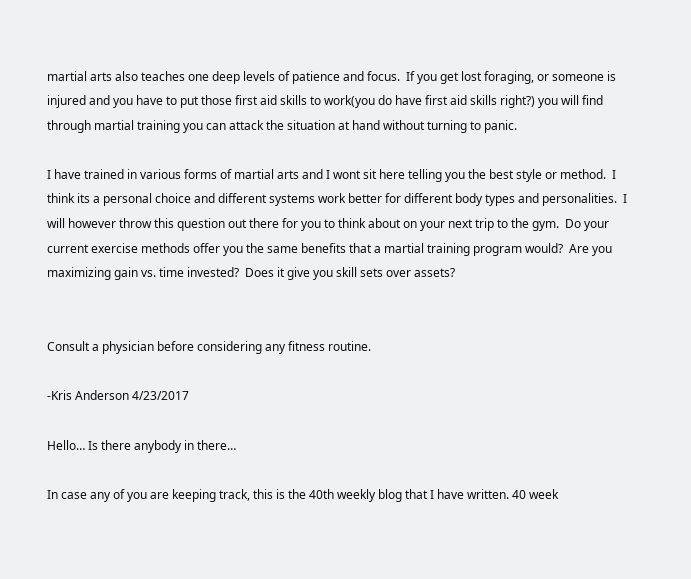martial arts also teaches one deep levels of patience and focus.  If you get lost foraging, or someone is injured and you have to put those first aid skills to work(you do have first aid skills right?) you will find through martial training you can attack the situation at hand without turning to panic.

I have trained in various forms of martial arts and I wont sit here telling you the best style or method.  I think its a personal choice and different systems work better for different body types and personalities.  I will however throw this question out there for you to think about on your next trip to the gym.  Do your current exercise methods offer you the same benefits that a martial training program would?  Are you maximizing gain vs. time invested?  Does it give you skill sets over assets?


Consult a physician before considering any fitness routine.

-Kris Anderson 4/23/2017

Hello… Is there anybody in there…

In case any of you are keeping track, this is the 40th weekly blog that I have written. 40 week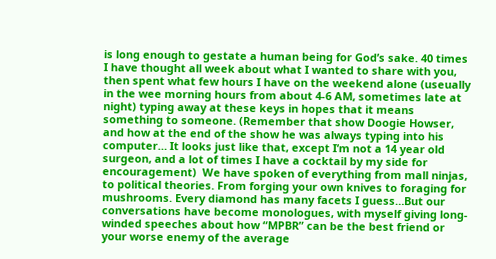is long enough to gestate a human being for God’s sake. 40 times I have thought all week about what I wanted to share with you, then spent what few hours I have on the weekend alone (useually in the wee morning hours from about 4-6 AM, sometimes late at night) typing away at these keys in hopes that it means something to someone. (Remember that show Doogie Howser, and how at the end of the show he was always typing into his computer… It looks just like that, except I’m not a 14 year old surgeon, and a lot of times I have a cocktail by my side for encouragement)  We have spoken of everything from mall ninjas, to political theories. From forging your own knives to foraging for mushrooms. Every diamond has many facets I guess…But our conversations have become monologues, with myself giving long-winded speeches about how “MPBR” can be the best friend or your worse enemy of the average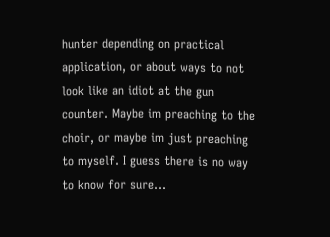hunter depending on practical application, or about ways to not look like an idiot at the gun counter. Maybe im preaching to the choir, or maybe im just preaching to myself. I guess there is no way to know for sure…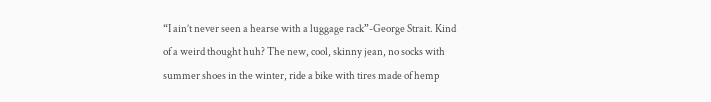“I ain’t never seen a hearse with a luggage rack”-George Strait. Kind of a weird thought huh? The new, cool, skinny jean, no socks with summer shoes in the winter, ride a bike with tires made of hemp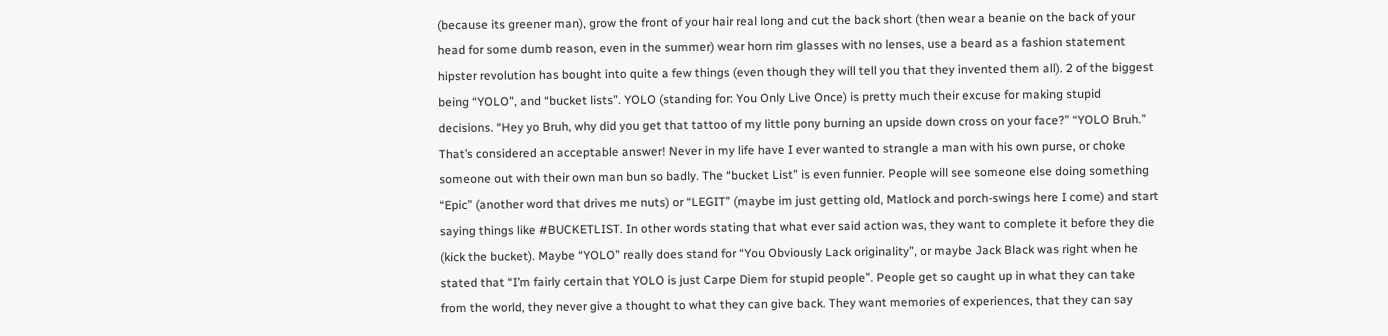(because its greener man), grow the front of your hair real long and cut the back short (then wear a beanie on the back of your head for some dumb reason, even in the summer) wear horn rim glasses with no lenses, use a beard as a fashion statement hipster revolution has bought into quite a few things (even though they will tell you that they invented them all). 2 of the biggest being “YOLO”, and “bucket lists”. YOLO (standing for: You Only Live Once) is pretty much their excuse for making stupid decisions. “Hey yo Bruh, why did you get that tattoo of my little pony burning an upside down cross on your face?” “YOLO Bruh.” That’s considered an acceptable answer! Never in my life have I ever wanted to strangle a man with his own purse, or choke someone out with their own man bun so badly. The “bucket List” is even funnier. People will see someone else doing something “Epic” (another word that drives me nuts) or “LEGIT” (maybe im just getting old, Matlock and porch-swings here I come) and start saying things like #BUCKETLIST. In other words stating that what ever said action was, they want to complete it before they die (kick the bucket). Maybe “YOLO” really does stand for “You Obviously Lack originality”, or maybe Jack Black was right when he stated that “I’m fairly certain that YOLO is just Carpe Diem for stupid people”. People get so caught up in what they can take from the world, they never give a thought to what they can give back. They want memories of experiences, that they can say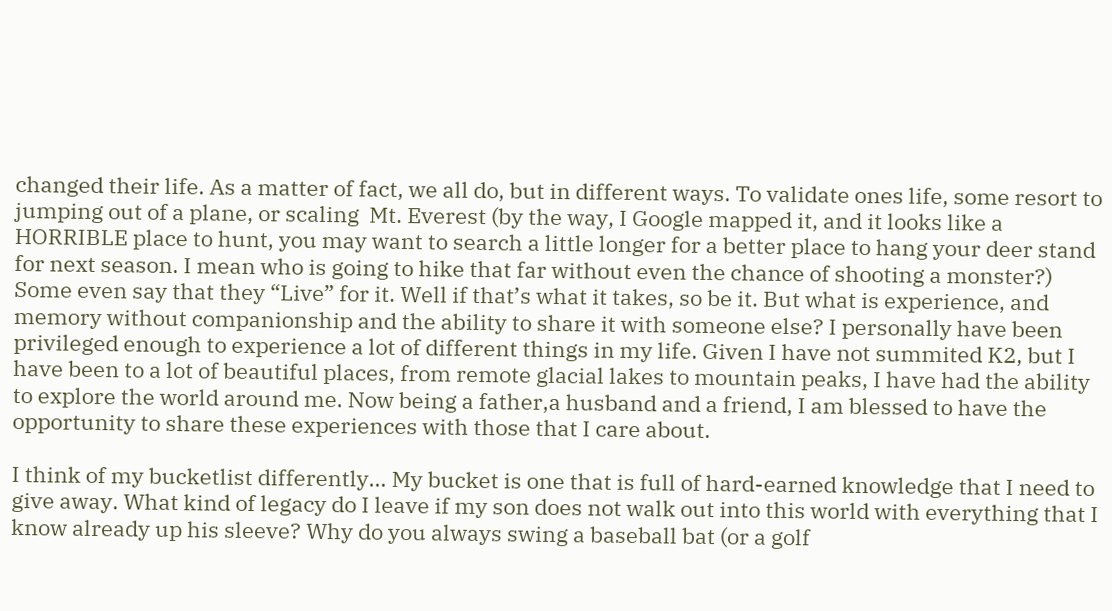changed their life. As a matter of fact, we all do, but in different ways. To validate ones life, some resort to jumping out of a plane, or scaling  Mt. Everest (by the way, I Google mapped it, and it looks like a HORRIBLE place to hunt, you may want to search a little longer for a better place to hang your deer stand for next season. I mean who is going to hike that far without even the chance of shooting a monster?)  Some even say that they “Live” for it. Well if that’s what it takes, so be it. But what is experience, and memory without companionship and the ability to share it with someone else? I personally have been privileged enough to experience a lot of different things in my life. Given I have not summited K2, but I have been to a lot of beautiful places, from remote glacial lakes to mountain peaks, I have had the ability to explore the world around me. Now being a father,a husband and a friend, I am blessed to have the opportunity to share these experiences with those that I care about.

I think of my bucketlist differently… My bucket is one that is full of hard-earned knowledge that I need to give away. What kind of legacy do I leave if my son does not walk out into this world with everything that I know already up his sleeve? Why do you always swing a baseball bat (or a golf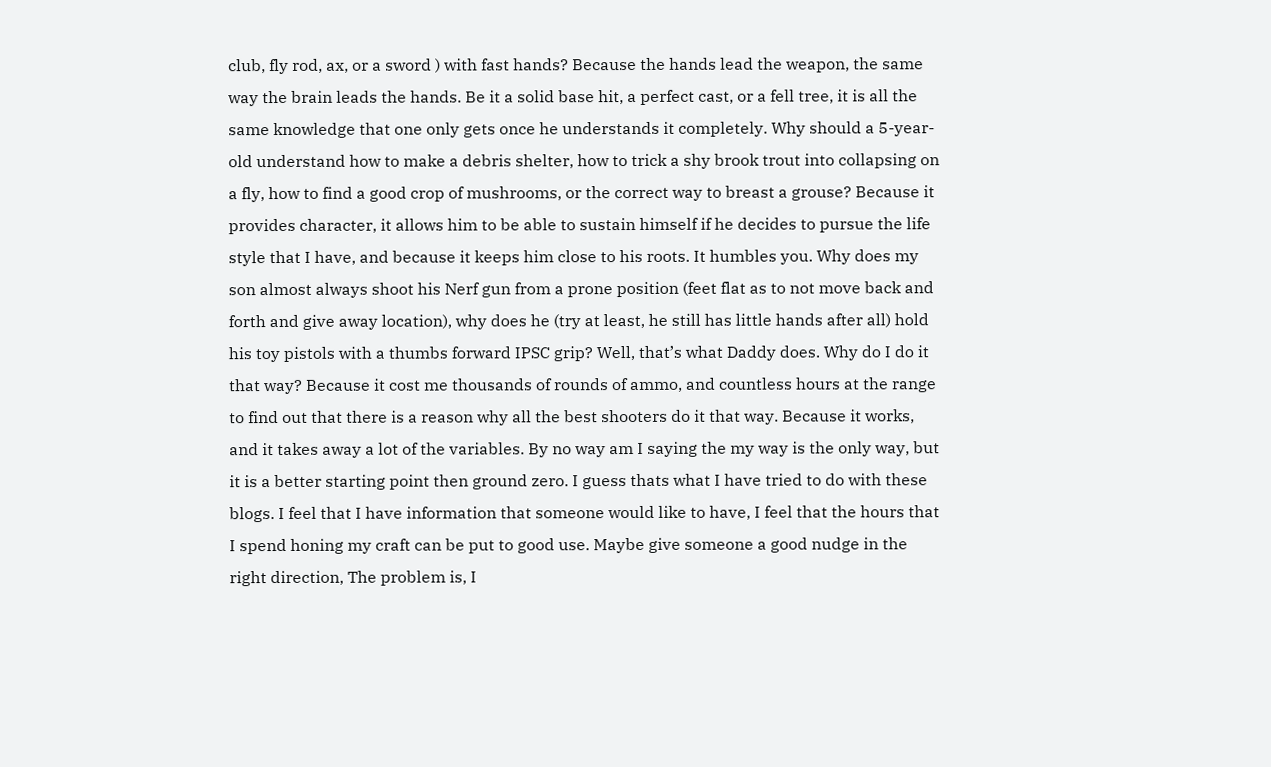club, fly rod, ax, or a sword ) with fast hands? Because the hands lead the weapon, the same way the brain leads the hands. Be it a solid base hit, a perfect cast, or a fell tree, it is all the same knowledge that one only gets once he understands it completely. Why should a 5-year-old understand how to make a debris shelter, how to trick a shy brook trout into collapsing on a fly, how to find a good crop of mushrooms, or the correct way to breast a grouse? Because it provides character, it allows him to be able to sustain himself if he decides to pursue the life style that I have, and because it keeps him close to his roots. It humbles you. Why does my son almost always shoot his Nerf gun from a prone position (feet flat as to not move back and forth and give away location), why does he (try at least, he still has little hands after all) hold his toy pistols with a thumbs forward IPSC grip? Well, that’s what Daddy does. Why do I do it that way? Because it cost me thousands of rounds of ammo, and countless hours at the range to find out that there is a reason why all the best shooters do it that way. Because it works, and it takes away a lot of the variables. By no way am I saying the my way is the only way, but it is a better starting point then ground zero. I guess thats what I have tried to do with these blogs. I feel that I have information that someone would like to have, I feel that the hours that I spend honing my craft can be put to good use. Maybe give someone a good nudge in the right direction, The problem is, I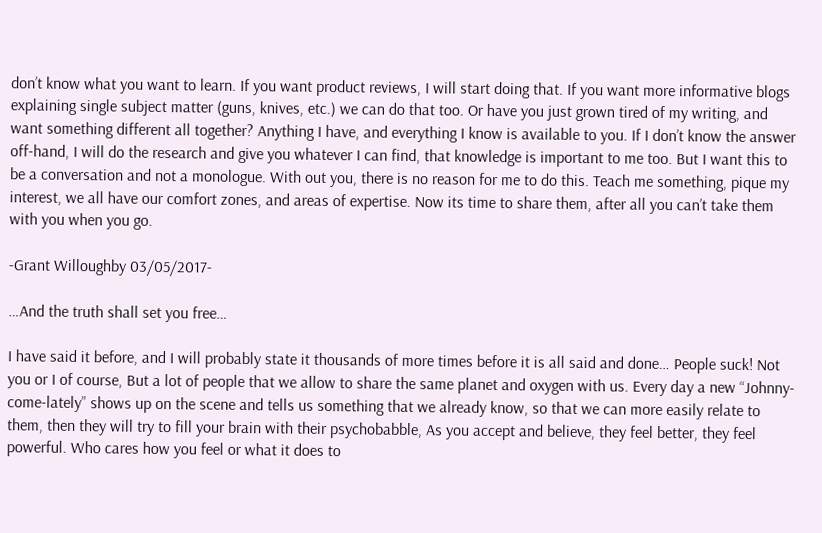don’t know what you want to learn. If you want product reviews, I will start doing that. If you want more informative blogs explaining single subject matter (guns, knives, etc.) we can do that too. Or have you just grown tired of my writing, and want something different all together? Anything I have, and everything I know is available to you. If I don’t know the answer off-hand, I will do the research and give you whatever I can find, that knowledge is important to me too. But I want this to be a conversation and not a monologue. With out you, there is no reason for me to do this. Teach me something, pique my interest, we all have our comfort zones, and areas of expertise. Now its time to share them, after all you can’t take them with you when you go.

-Grant Willoughby 03/05/2017-

…And the truth shall set you free…

I have said it before, and I will probably state it thousands of more times before it is all said and done… People suck! Not you or I of course, But a lot of people that we allow to share the same planet and oxygen with us. Every day a new “Johnny-come-lately” shows up on the scene and tells us something that we already know, so that we can more easily relate to them, then they will try to fill your brain with their psychobabble, As you accept and believe, they feel better, they feel powerful. Who cares how you feel or what it does to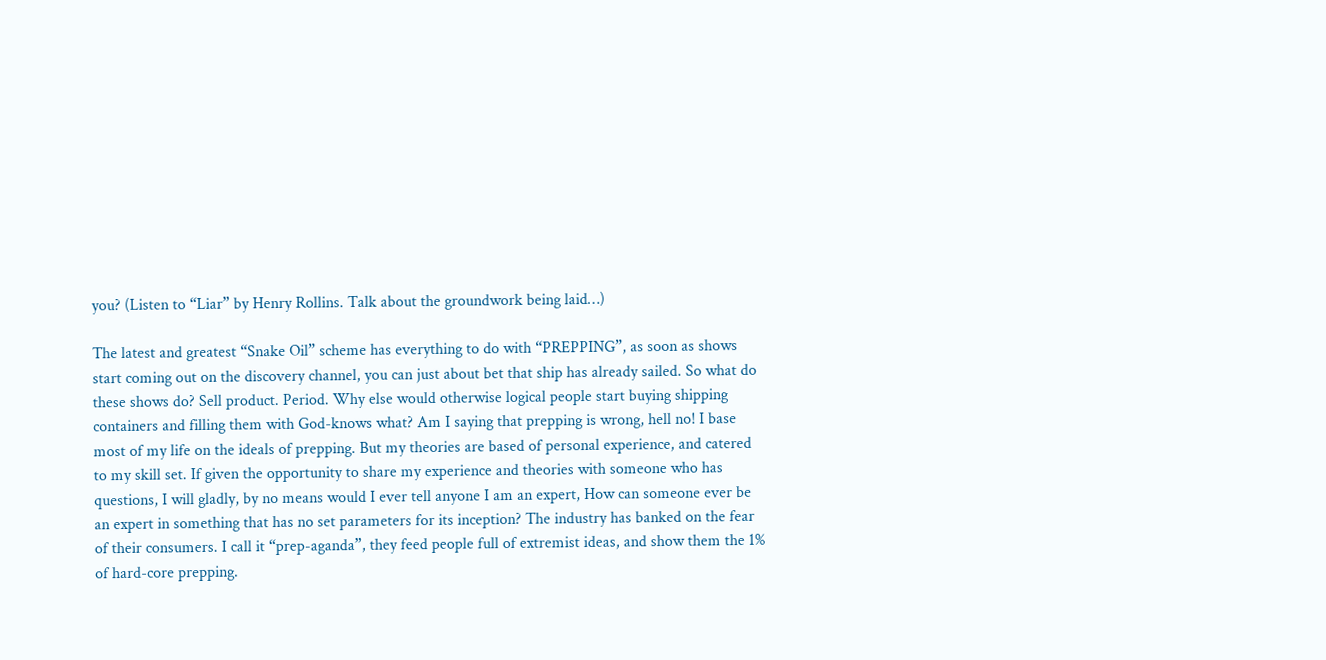you? (Listen to “Liar” by Henry Rollins. Talk about the groundwork being laid…)

The latest and greatest “Snake Oil” scheme has everything to do with “PREPPING”, as soon as shows start coming out on the discovery channel, you can just about bet that ship has already sailed. So what do these shows do? Sell product. Period. Why else would otherwise logical people start buying shipping containers and filling them with God-knows what? Am I saying that prepping is wrong, hell no! I base most of my life on the ideals of prepping. But my theories are based of personal experience, and catered to my skill set. If given the opportunity to share my experience and theories with someone who has questions, I will gladly, by no means would I ever tell anyone I am an expert, How can someone ever be an expert in something that has no set parameters for its inception? The industry has banked on the fear of their consumers. I call it “prep-aganda”, they feed people full of extremist ideas, and show them the 1% of hard-core prepping.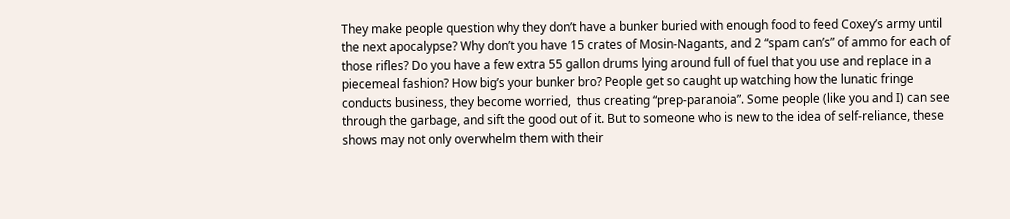They make people question why they don’t have a bunker buried with enough food to feed Coxey’s army until the next apocalypse? Why don’t you have 15 crates of Mosin-Nagants, and 2 “spam can’s” of ammo for each of those rifles? Do you have a few extra 55 gallon drums lying around full of fuel that you use and replace in a piecemeal fashion? How big’s your bunker bro? People get so caught up watching how the lunatic fringe conducts business, they become worried,  thus creating “prep-paranoia”. Some people (like you and I) can see through the garbage, and sift the good out of it. But to someone who is new to the idea of self-reliance, these shows may not only overwhelm them with their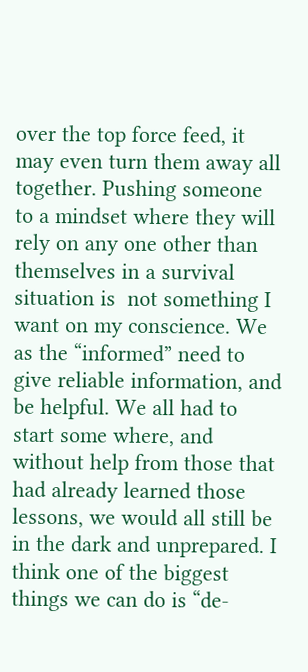over the top force feed, it may even turn them away all together. Pushing someone to a mindset where they will rely on any one other than themselves in a survival situation is  not something I want on my conscience. We as the “informed” need to give reliable information, and be helpful. We all had to start some where, and without help from those that had already learned those lessons, we would all still be in the dark and unprepared. I think one of the biggest things we can do is “de-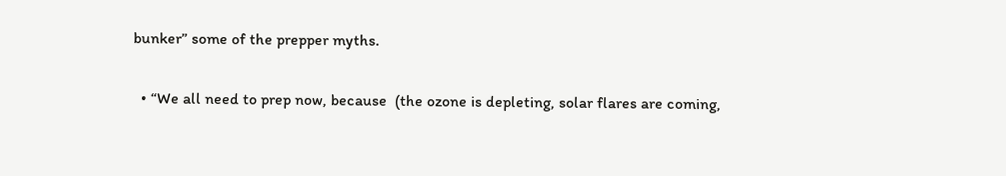bunker” some of the prepper myths.

  • “We all need to prep now, because  (the ozone is depleting, solar flares are coming,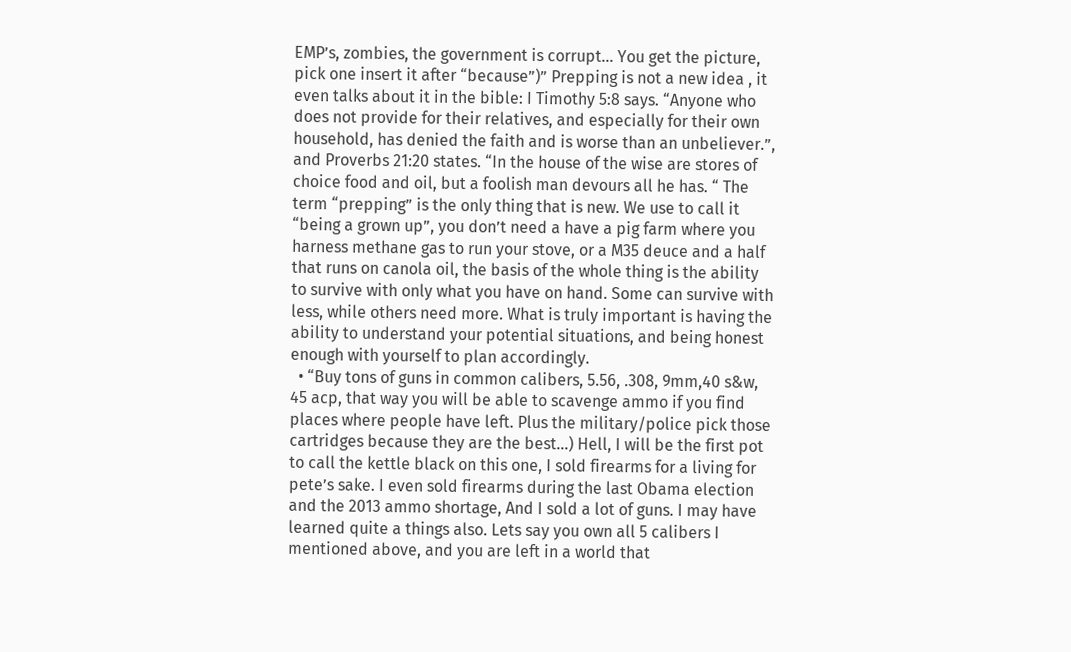EMP’s, zombies, the government is corrupt… You get the picture, pick one insert it after “because”)” Prepping is not a new idea , it even talks about it in the bible: I Timothy 5:8 says. “Anyone who does not provide for their relatives, and especially for their own household, has denied the faith and is worse than an unbeliever.”, and Proverbs 21:20 states. “In the house of the wise are stores of choice food and oil, but a foolish man devours all he has. “ The term “prepping” is the only thing that is new. We use to call it “being a grown up”, you don’t need a have a pig farm where you harness methane gas to run your stove, or a M35 deuce and a half that runs on canola oil, the basis of the whole thing is the ability to survive with only what you have on hand. Some can survive with less, while others need more. What is truly important is having the ability to understand your potential situations, and being honest enough with yourself to plan accordingly.
  • “Buy tons of guns in common calibers, 5.56, .308, 9mm,40 s&w, 45 acp, that way you will be able to scavenge ammo if you find places where people have left. Plus the military/police pick those cartridges because they are the best…) Hell, I will be the first pot to call the kettle black on this one, I sold firearms for a living for pete’s sake. I even sold firearms during the last Obama election and the 2013 ammo shortage, And I sold a lot of guns. I may have learned quite a things also. Lets say you own all 5 calibers I mentioned above, and you are left in a world that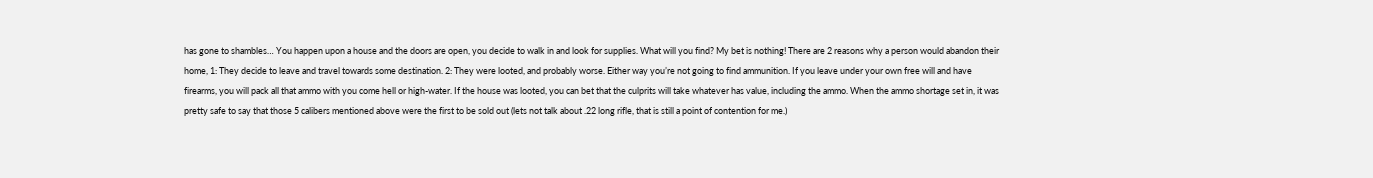has gone to shambles… You happen upon a house and the doors are open, you decide to walk in and look for supplies. What will you find? My bet is nothing! There are 2 reasons why a person would abandon their home, 1: They decide to leave and travel towards some destination. 2: They were looted, and probably worse. Either way you’re not going to find ammunition. If you leave under your own free will and have firearms, you will pack all that ammo with you come hell or high-water. If the house was looted, you can bet that the culprits will take whatever has value, including the ammo. When the ammo shortage set in, it was pretty safe to say that those 5 calibers mentioned above were the first to be sold out (lets not talk about .22 long rifle, that is still a point of contention for me.)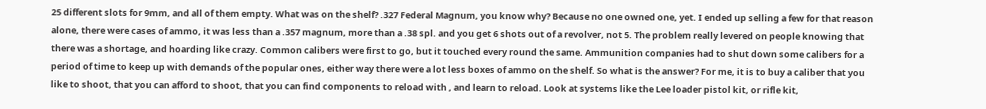25 different slots for 9mm, and all of them empty. What was on the shelf? .327 Federal Magnum, you know why? Because no one owned one, yet. I ended up selling a few for that reason alone, there were cases of ammo, it was less than a .357 magnum, more than a .38 spl. and you get 6 shots out of a revolver, not 5. The problem really levered on people knowing that there was a shortage, and hoarding like crazy. Common calibers were first to go, but it touched every round the same. Ammunition companies had to shut down some calibers for a period of time to keep up with demands of the popular ones, either way there were a lot less boxes of ammo on the shelf. So what is the answer? For me, it is to buy a caliber that you like to shoot, that you can afford to shoot, that you can find components to reload with , and learn to reload. Look at systems like the Lee loader pistol kit, or rifle kit,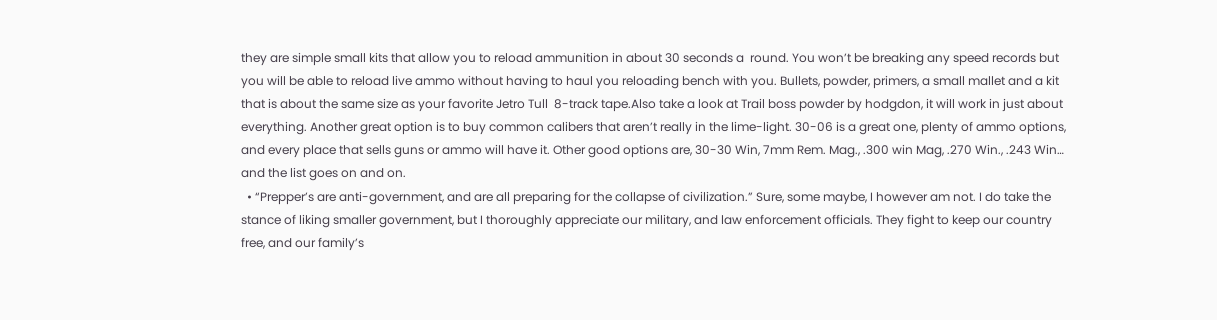they are simple small kits that allow you to reload ammunition in about 30 seconds a  round. You won’t be breaking any speed records but you will be able to reload live ammo without having to haul you reloading bench with you. Bullets, powder, primers, a small mallet and a kit that is about the same size as your favorite Jetro Tull  8-track tape.Also take a look at Trail boss powder by hodgdon, it will work in just about everything. Another great option is to buy common calibers that aren’t really in the lime-light. 30-06 is a great one, plenty of ammo options, and every place that sells guns or ammo will have it. Other good options are, 30-30 Win, 7mm Rem. Mag., .300 win Mag, .270 Win., .243 Win… and the list goes on and on.
  • “Prepper’s are anti-government, and are all preparing for the collapse of civilization.” Sure, some maybe, I however am not. I do take the stance of liking smaller government, but I thoroughly appreciate our military, and law enforcement officials. They fight to keep our country free, and our family’s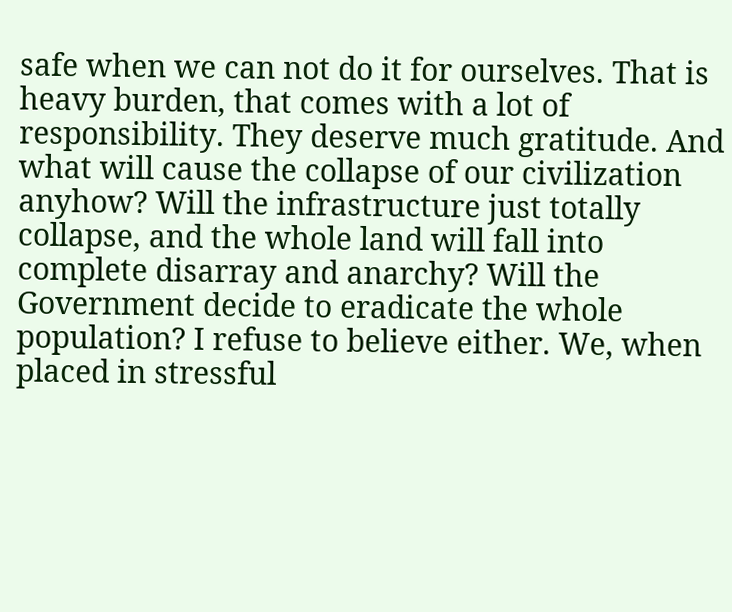safe when we can not do it for ourselves. That is heavy burden, that comes with a lot of responsibility. They deserve much gratitude. And what will cause the collapse of our civilization anyhow? Will the infrastructure just totally collapse, and the whole land will fall into complete disarray and anarchy? Will the Government decide to eradicate the whole population? I refuse to believe either. We, when placed in stressful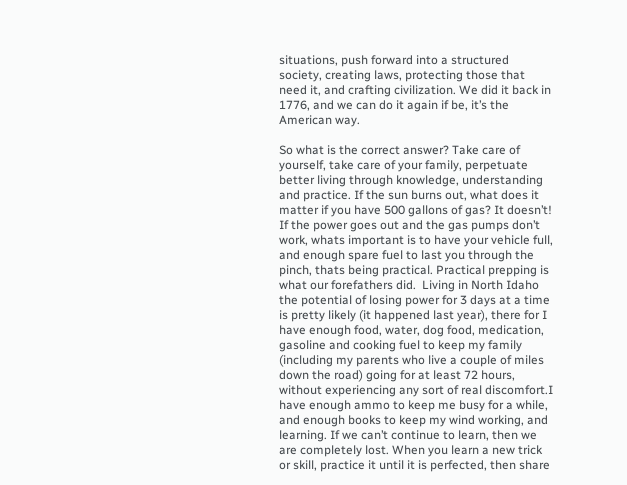situations, push forward into a structured society, creating laws, protecting those that need it, and crafting civilization. We did it back in 1776, and we can do it again if be, it’s the American way.

So what is the correct answer? Take care of yourself, take care of your family, perpetuate better living through knowledge, understanding and practice. If the sun burns out, what does it matter if you have 500 gallons of gas? It doesn’t! If the power goes out and the gas pumps don’t work, whats important is to have your vehicle full, and enough spare fuel to last you through the pinch, thats being practical. Practical prepping is what our forefathers did.  Living in North Idaho the potential of losing power for 3 days at a time is pretty likely (it happened last year), there for I have enough food, water, dog food, medication, gasoline and cooking fuel to keep my family (including my parents who live a couple of miles down the road) going for at least 72 hours, without experiencing any sort of real discomfort.I have enough ammo to keep me busy for a while, and enough books to keep my wind working, and learning. If we can’t continue to learn, then we are completely lost. When you learn a new trick or skill, practice it until it is perfected, then share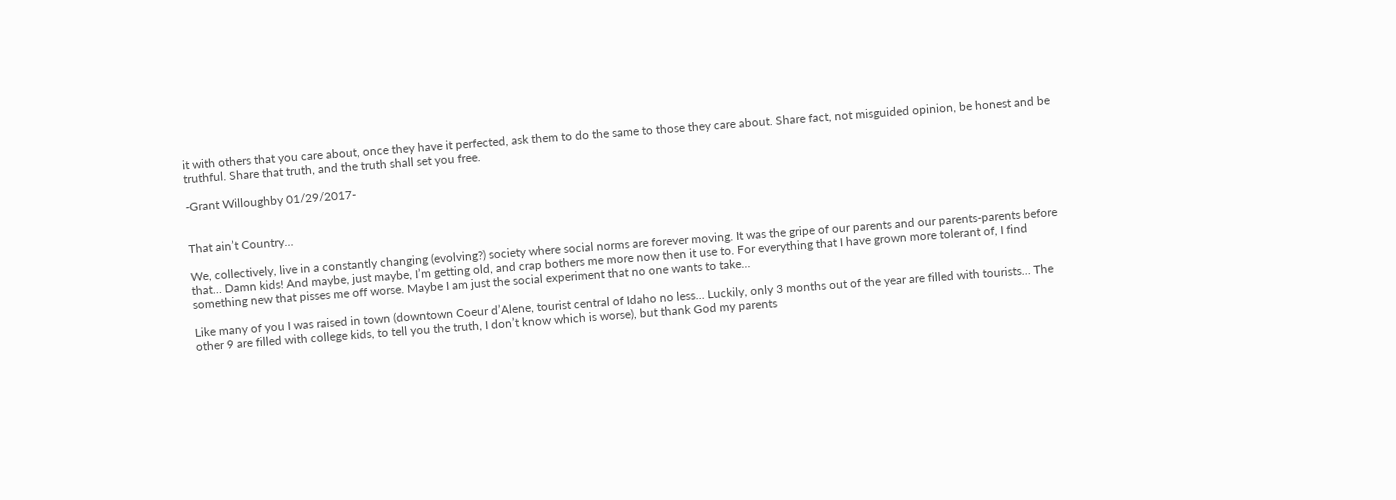it with others that you care about, once they have it perfected, ask them to do the same to those they care about. Share fact, not misguided opinion, be honest and be truthful. Share that truth, and the truth shall set you free.

-Grant Willoughby 01/29/2017-


That ain’t Country…

We, collectively, live in a constantly changing (evolving?) society where social norms are forever moving. It was the gripe of our parents and our parents-parents before that… Damn kids! And maybe, just maybe, I’m getting old, and crap bothers me more now then it use to. For everything that I have grown more tolerant of, I find something new that pisses me off worse. Maybe I am just the social experiment that no one wants to take…

Like many of you I was raised in town (downtown Coeur d’Alene, tourist central of Idaho no less… Luckily, only 3 months out of the year are filled with tourists… The other 9 are filled with college kids, to tell you the truth, I don’t know which is worse), but thank God my parents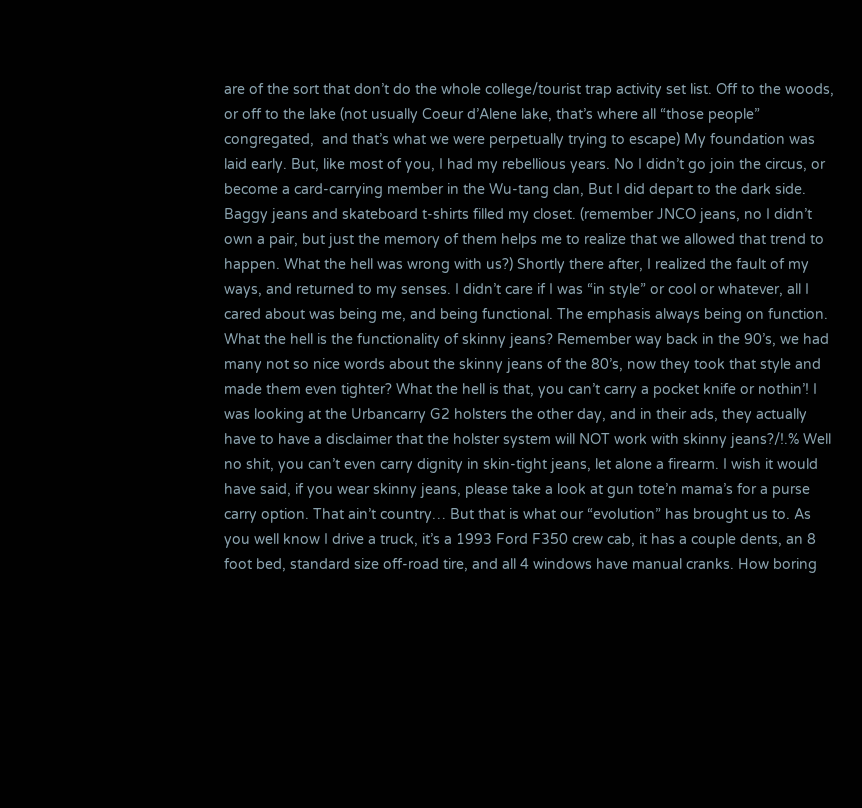are of the sort that don’t do the whole college/tourist trap activity set list. Off to the woods, or off to the lake (not usually Coeur d’Alene lake, that’s where all “those people” congregated,  and that’s what we were perpetually trying to escape) My foundation was laid early. But, like most of you, I had my rebellious years. No I didn’t go join the circus, or become a card-carrying member in the Wu-tang clan, But I did depart to the dark side. Baggy jeans and skateboard t-shirts filled my closet. (remember JNCO jeans, no I didn’t own a pair, but just the memory of them helps me to realize that we allowed that trend to happen. What the hell was wrong with us?) Shortly there after, I realized the fault of my ways, and returned to my senses. I didn’t care if I was “in style” or cool or whatever, all I cared about was being me, and being functional. The emphasis always being on function. What the hell is the functionality of skinny jeans? Remember way back in the 90’s, we had many not so nice words about the skinny jeans of the 80’s, now they took that style and made them even tighter? What the hell is that, you can’t carry a pocket knife or nothin’! I was looking at the Urbancarry G2 holsters the other day, and in their ads, they actually have to have a disclaimer that the holster system will NOT work with skinny jeans?/!.% Well no shit, you can’t even carry dignity in skin-tight jeans, let alone a firearm. I wish it would have said, if you wear skinny jeans, please take a look at gun tote’n mama’s for a purse carry option. That ain’t country… But that is what our “evolution” has brought us to. As you well know I drive a truck, it’s a 1993 Ford F350 crew cab, it has a couple dents, an 8 foot bed, standard size off-road tire, and all 4 windows have manual cranks. How boring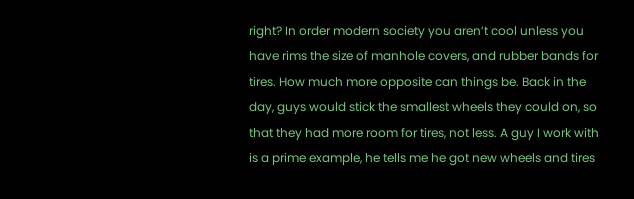right? In order modern society you aren’t cool unless you have rims the size of manhole covers, and rubber bands for tires. How much more opposite can things be. Back in the day, guys would stick the smallest wheels they could on, so that they had more room for tires, not less. A guy I work with is a prime example, he tells me he got new wheels and tires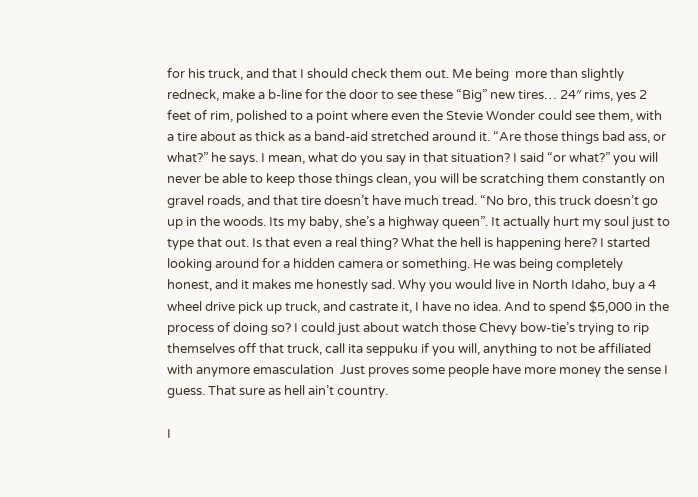for his truck, and that I should check them out. Me being  more than slightly redneck, make a b-line for the door to see these “Big” new tires… 24″ rims, yes 2 feet of rim, polished to a point where even the Stevie Wonder could see them, with a tire about as thick as a band-aid stretched around it. “Are those things bad ass, or what?” he says. I mean, what do you say in that situation? I said “or what?” you will never be able to keep those things clean, you will be scratching them constantly on gravel roads, and that tire doesn’t have much tread. “No bro, this truck doesn’t go up in the woods. Its my baby, she’s a highway queen”. It actually hurt my soul just to type that out. Is that even a real thing? What the hell is happening here? I started looking around for a hidden camera or something. He was being completely honest, and it makes me honestly sad. Why you would live in North Idaho, buy a 4 wheel drive pick up truck, and castrate it, I have no idea. And to spend $5,000 in the process of doing so? I could just about watch those Chevy bow-tie’s trying to rip themselves off that truck, call ita seppuku if you will, anything to not be affiliated with anymore emasculation  Just proves some people have more money the sense I guess. That sure as hell ain’t country.

I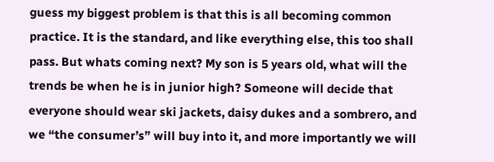guess my biggest problem is that this is all becoming common practice. It is the standard, and like everything else, this too shall pass. But whats coming next? My son is 5 years old, what will the trends be when he is in junior high? Someone will decide that everyone should wear ski jackets, daisy dukes and a sombrero, and we “the consumer’s” will buy into it, and more importantly we will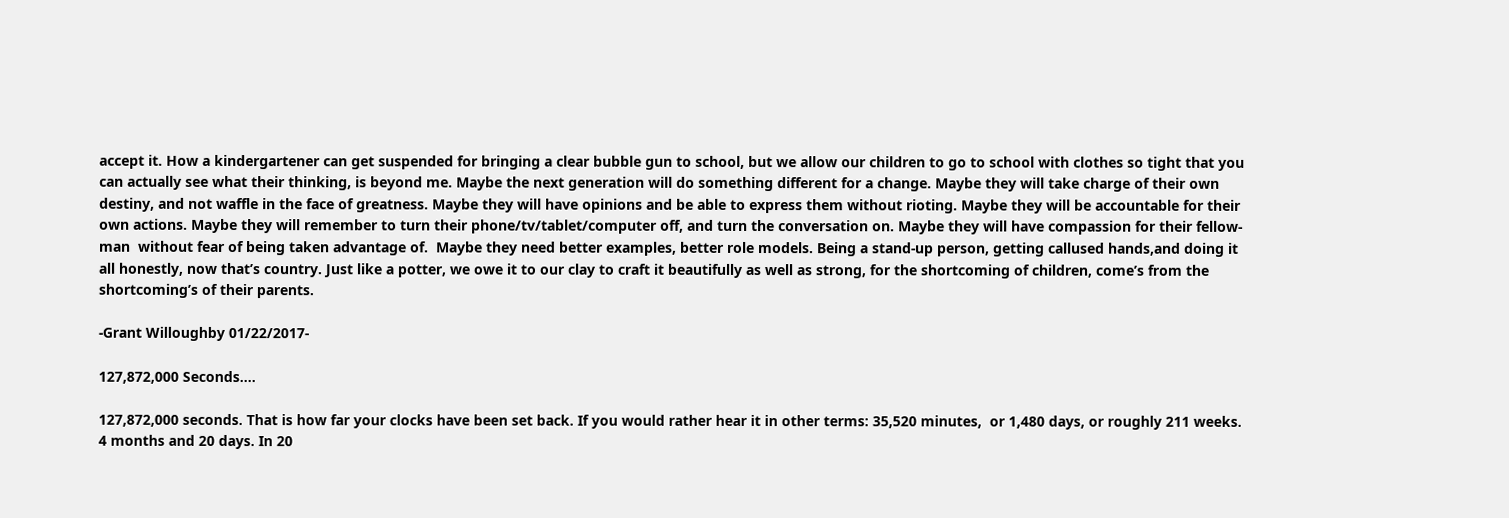accept it. How a kindergartener can get suspended for bringing a clear bubble gun to school, but we allow our children to go to school with clothes so tight that you can actually see what their thinking, is beyond me. Maybe the next generation will do something different for a change. Maybe they will take charge of their own destiny, and not waffle in the face of greatness. Maybe they will have opinions and be able to express them without rioting. Maybe they will be accountable for their own actions. Maybe they will remember to turn their phone/tv/tablet/computer off, and turn the conversation on. Maybe they will have compassion for their fellow-man  without fear of being taken advantage of.  Maybe they need better examples, better role models. Being a stand-up person, getting callused hands,and doing it all honestly, now that’s country. Just like a potter, we owe it to our clay to craft it beautifully as well as strong, for the shortcoming of children, come’s from the shortcoming’s of their parents.

-Grant Willoughby 01/22/2017-

127,872,000 Seconds….

127,872,000 seconds. That is how far your clocks have been set back. If you would rather hear it in other terms: 35,520 minutes,  or 1,480 days, or roughly 211 weeks. 4 months and 20 days. In 20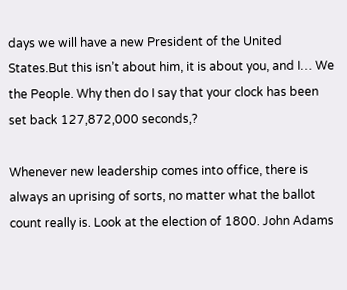days we will have a new President of the United States.But this isn’t about him, it is about you, and I… We the People. Why then do I say that your clock has been set back 127,872,000 seconds,?

Whenever new leadership comes into office, there is always an uprising of sorts, no matter what the ballot count really is. Look at the election of 1800. John Adams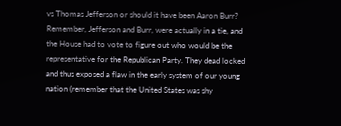vs Thomas Jefferson or should it have been Aaron Burr? Remember, Jefferson and Burr, were actually in a tie, and the House had to vote to figure out who would be the representative for the Republican Party. They dead locked and thus exposed a flaw in the early system of our young  nation (remember that the United States was shy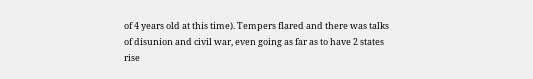of 4 years old at this time). Tempers flared and there was talks of disunion and civil war, even going as far as to have 2 states rise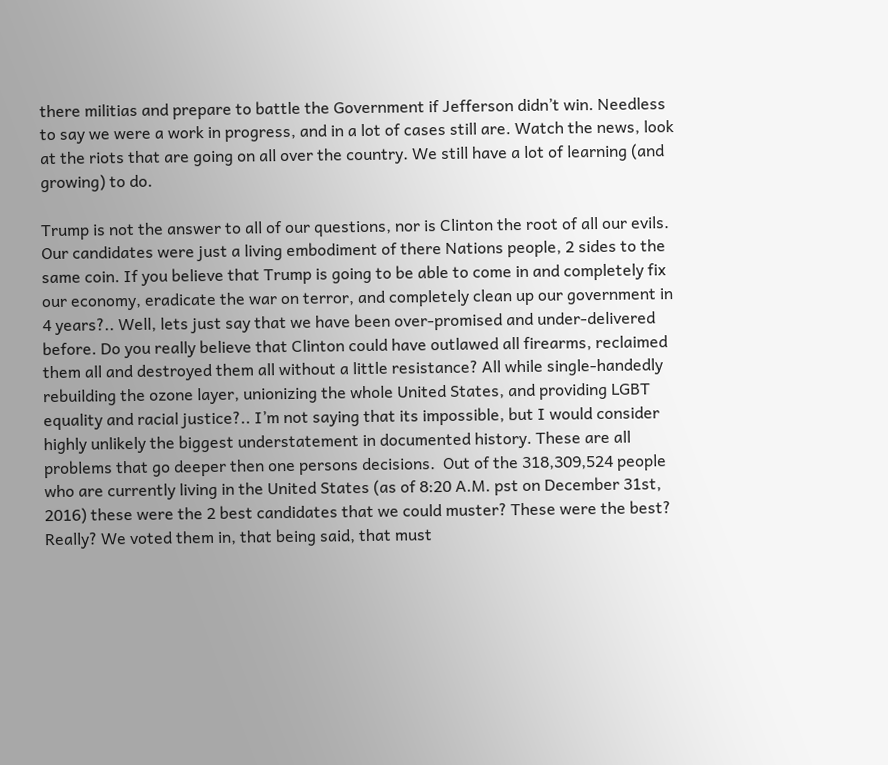there militias and prepare to battle the Government if Jefferson didn’t win. Needless to say we were a work in progress, and in a lot of cases still are. Watch the news, look at the riots that are going on all over the country. We still have a lot of learning (and growing) to do.

Trump is not the answer to all of our questions, nor is Clinton the root of all our evils. Our candidates were just a living embodiment of there Nations people, 2 sides to the same coin. If you believe that Trump is going to be able to come in and completely fix our economy, eradicate the war on terror, and completely clean up our government in 4 years?.. Well, lets just say that we have been over-promised and under-delivered before. Do you really believe that Clinton could have outlawed all firearms, reclaimed them all and destroyed them all without a little resistance? All while single-handedly rebuilding the ozone layer, unionizing the whole United States, and providing LGBT equality and racial justice?.. I’m not saying that its impossible, but I would consider highly unlikely the biggest understatement in documented history. These are all problems that go deeper then one persons decisions.  Out of the 318,309,524 people who are currently living in the United States (as of 8:20 A.M. pst on December 31st, 2016) these were the 2 best candidates that we could muster? These were the best?  Really? We voted them in, that being said, that must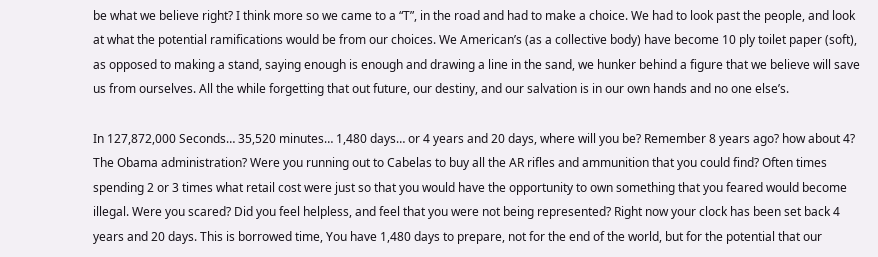be what we believe right? I think more so we came to a “T”, in the road and had to make a choice. We had to look past the people, and look at what the potential ramifications would be from our choices. We American’s (as a collective body) have become 10 ply toilet paper (soft), as opposed to making a stand, saying enough is enough and drawing a line in the sand, we hunker behind a figure that we believe will save us from ourselves. All the while forgetting that out future, our destiny, and our salvation is in our own hands and no one else’s.

In 127,872,000 Seconds… 35,520 minutes… 1,480 days… or 4 years and 20 days, where will you be? Remember 8 years ago? how about 4? The Obama administration? Were you running out to Cabelas to buy all the AR rifles and ammunition that you could find? Often times spending 2 or 3 times what retail cost were just so that you would have the opportunity to own something that you feared would become illegal. Were you scared? Did you feel helpless, and feel that you were not being represented? Right now your clock has been set back 4 years and 20 days. This is borrowed time, You have 1,480 days to prepare, not for the end of the world, but for the potential that our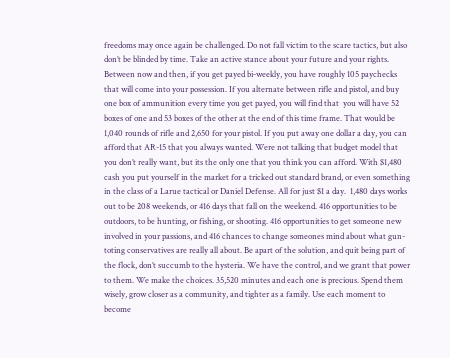freedoms may once again be challenged. Do not fall victim to the scare tactics, but also don’t be blinded by time. Take an active stance about your future and your rights. Between now and then, if you get payed bi-weekly, you have roughly 105 paychecks that will come into your possession. If you alternate between rifle and pistol, and buy one box of ammunition every time you get payed, you will find that  you will have 52 boxes of one and 53 boxes of the other at the end of this time frame. That would be 1,040 rounds of rifle and 2,650 for your pistol. If you put away one dollar a day, you can afford that AR-15 that you always wanted. Were not talking that budget model that you don’t really want, but its the only one that you think you can afford. With $1,480 cash you put yourself in the market for a tricked out standard brand, or even something in the class of a Larue tactical or Daniel Defense. All for just $1 a day.  1,480 days works out to be 208 weekends, or 416 days that fall on the weekend. 416 opportunities to be outdoors, to be hunting, or fishing, or shooting. 416 opportunities to get someone new involved in your passions, and 416 chances to change someones mind about what gun-toting conservatives are really all about. Be apart of the solution, and quit being part of the flock, don’t succumb to the hysteria. We have the control, and we grant that power to them. We make the choices. 35,520 minutes and each one is precious. Spend them wisely, grow closer as a community, and tighter as a family. Use each moment to become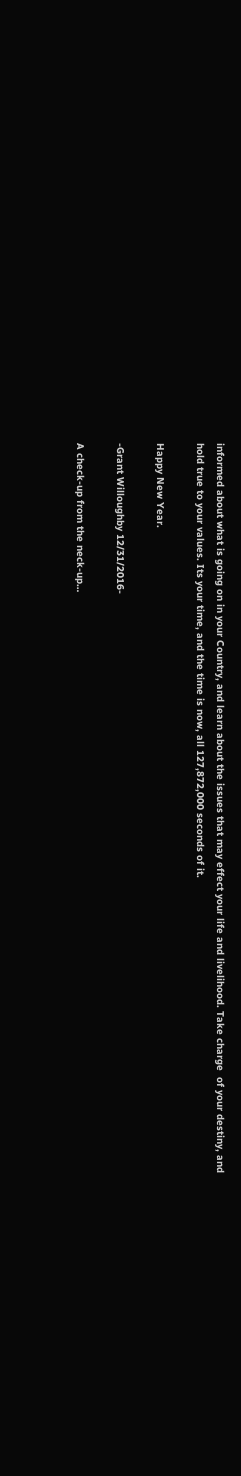informed about what is going on in your Country, and learn about the issues that may effect your life and livelihood. Take charge  of your destiny, and hold true to your values. Its your time, and the time is now, all 127,872,000 seconds of it.

Happy New Year.

-Grant Willoughby 12/31/2016-

A check-up from the neck-up…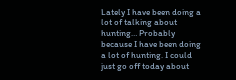Lately I have been doing a lot of talking about hunting… Probably because I have been doing a lot of hunting. I could just go off today about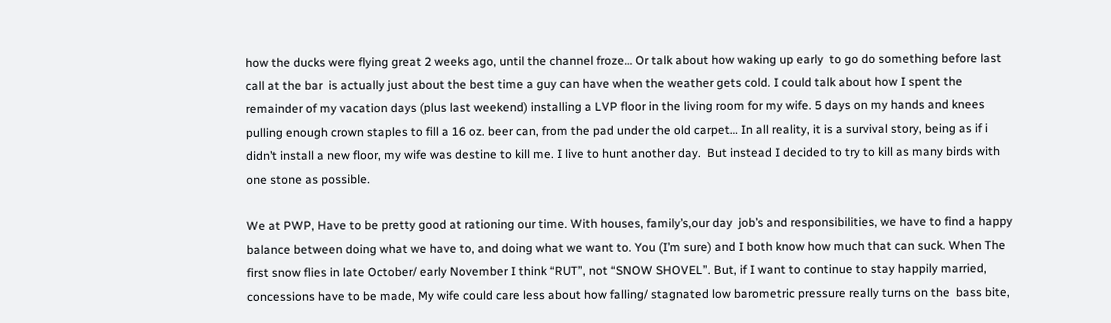how the ducks were flying great 2 weeks ago, until the channel froze… Or talk about how waking up early  to go do something before last call at the bar  is actually just about the best time a guy can have when the weather gets cold. I could talk about how I spent the remainder of my vacation days (plus last weekend) installing a LVP floor in the living room for my wife. 5 days on my hands and knees pulling enough crown staples to fill a 16 oz. beer can, from the pad under the old carpet… In all reality, it is a survival story, being as if i didn’t install a new floor, my wife was destine to kill me. I live to hunt another day.  But instead I decided to try to kill as many birds with one stone as possible.

We at PWP, Have to be pretty good at rationing our time. With houses, family’s,our day  job’s and responsibilities, we have to find a happy balance between doing what we have to, and doing what we want to. You (I’m sure) and I both know how much that can suck. When The first snow flies in late October/ early November I think “RUT”, not “SNOW SHOVEL”. But, if I want to continue to stay happily married, concessions have to be made, My wife could care less about how falling/ stagnated low barometric pressure really turns on the  bass bite,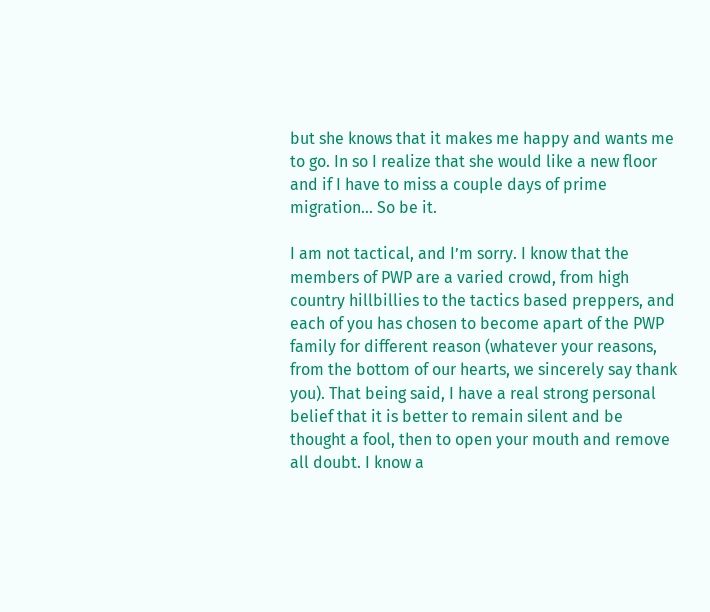but she knows that it makes me happy and wants me to go. In so I realize that she would like a new floor and if I have to miss a couple days of prime migration… So be it.

I am not tactical, and I’m sorry. I know that the members of PWP are a varied crowd, from high country hillbillies to the tactics based preppers, and each of you has chosen to become apart of the PWP family for different reason (whatever your reasons, from the bottom of our hearts, we sincerely say thank you). That being said, I have a real strong personal belief that it is better to remain silent and be thought a fool, then to open your mouth and remove all doubt. I know a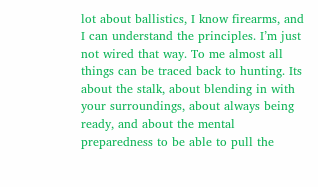lot about ballistics, I know firearms, and I can understand the principles. I’m just not wired that way. To me almost all things can be traced back to hunting. Its about the stalk, about blending in with your surroundings, about always being ready, and about the mental preparedness to be able to pull the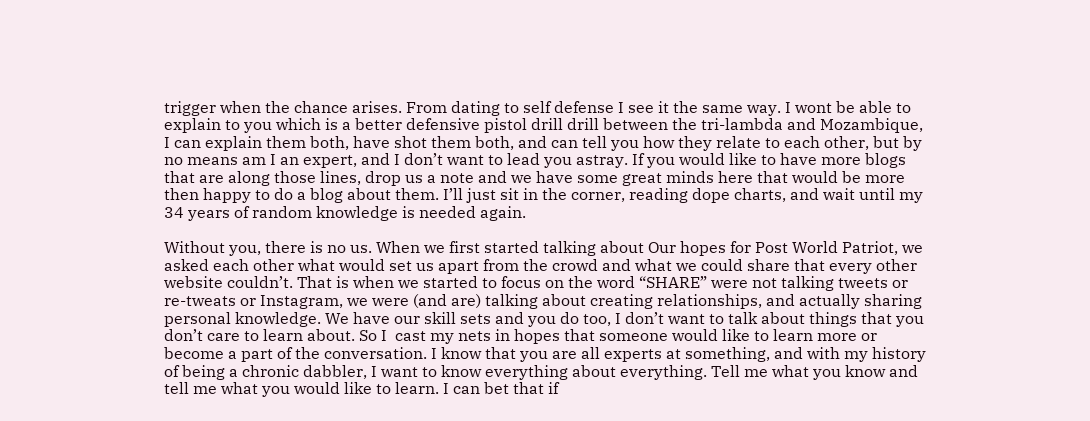trigger when the chance arises. From dating to self defense I see it the same way. I wont be able to explain to you which is a better defensive pistol drill drill between the tri-lambda and Mozambique, I can explain them both, have shot them both, and can tell you how they relate to each other, but by no means am I an expert, and I don’t want to lead you astray. If you would like to have more blogs that are along those lines, drop us a note and we have some great minds here that would be more then happy to do a blog about them. I’ll just sit in the corner, reading dope charts, and wait until my 34 years of random knowledge is needed again.

Without you, there is no us. When we first started talking about Our hopes for Post World Patriot, we asked each other what would set us apart from the crowd and what we could share that every other website couldn’t. That is when we started to focus on the word “SHARE” were not talking tweets or re-tweats or Instagram, we were (and are) talking about creating relationships, and actually sharing personal knowledge. We have our skill sets and you do too, I don’t want to talk about things that you don’t care to learn about. So I  cast my nets in hopes that someone would like to learn more or become a part of the conversation. I know that you are all experts at something, and with my history of being a chronic dabbler, I want to know everything about everything. Tell me what you know and tell me what you would like to learn. I can bet that if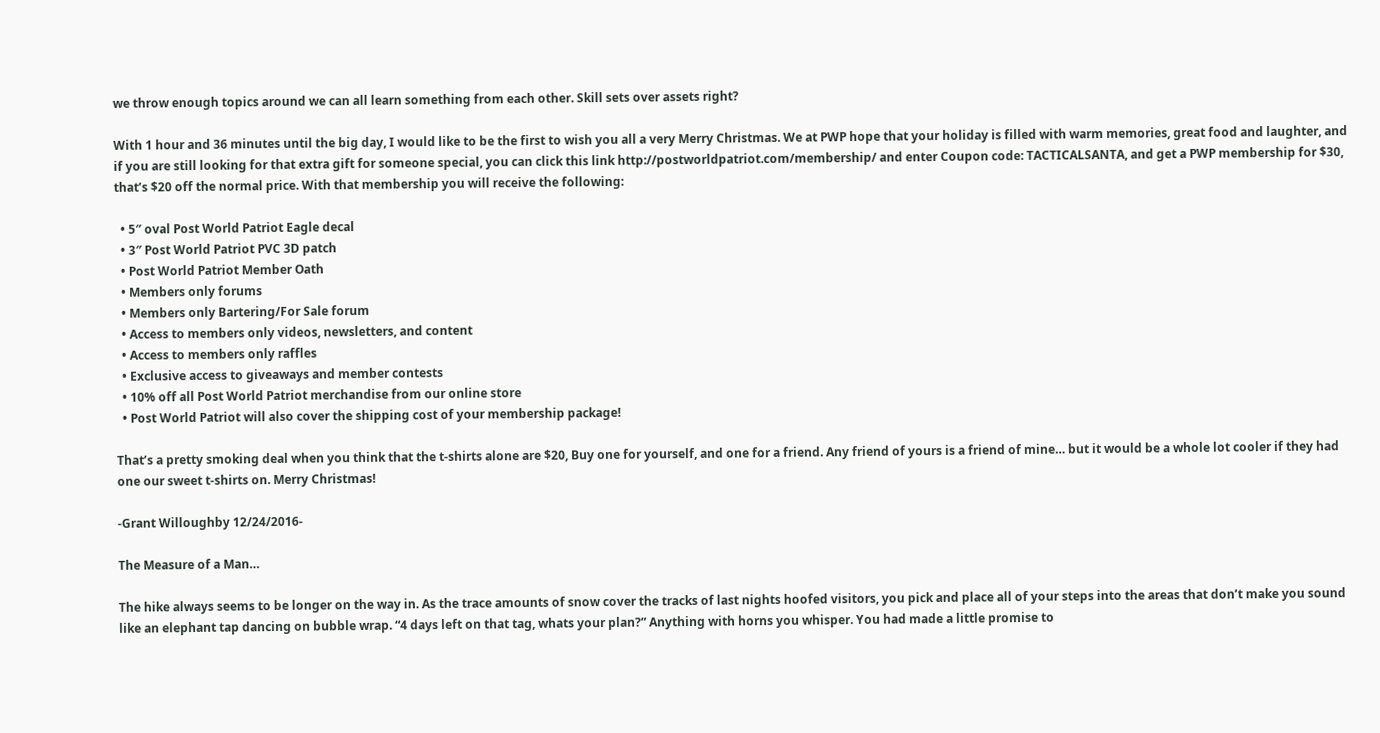we throw enough topics around we can all learn something from each other. Skill sets over assets right?

With 1 hour and 36 minutes until the big day, I would like to be the first to wish you all a very Merry Christmas. We at PWP hope that your holiday is filled with warm memories, great food and laughter, and if you are still looking for that extra gift for someone special, you can click this link http://postworldpatriot.com/membership/ and enter Coupon code: TACTICALSANTA, and get a PWP membership for $30, that’s $20 off the normal price. With that membership you will receive the following:

  • 5″ oval Post World Patriot Eagle decal
  • 3″ Post World Patriot PVC 3D patch
  • Post World Patriot Member Oath
  • Members only forums
  • Members only Bartering/For Sale forum
  • Access to members only videos, newsletters, and content
  • Access to members only raffles
  • Exclusive access to giveaways and member contests
  • 10% off all Post World Patriot merchandise from our online store
  • Post World Patriot will also cover the shipping cost of your membership package!

That’s a pretty smoking deal when you think that the t-shirts alone are $20, Buy one for yourself, and one for a friend. Any friend of yours is a friend of mine… but it would be a whole lot cooler if they had one our sweet t-shirts on. Merry Christmas!

-Grant Willoughby 12/24/2016-

The Measure of a Man…

The hike always seems to be longer on the way in. As the trace amounts of snow cover the tracks of last nights hoofed visitors, you pick and place all of your steps into the areas that don’t make you sound like an elephant tap dancing on bubble wrap. “4 days left on that tag, whats your plan?” Anything with horns you whisper. You had made a little promise to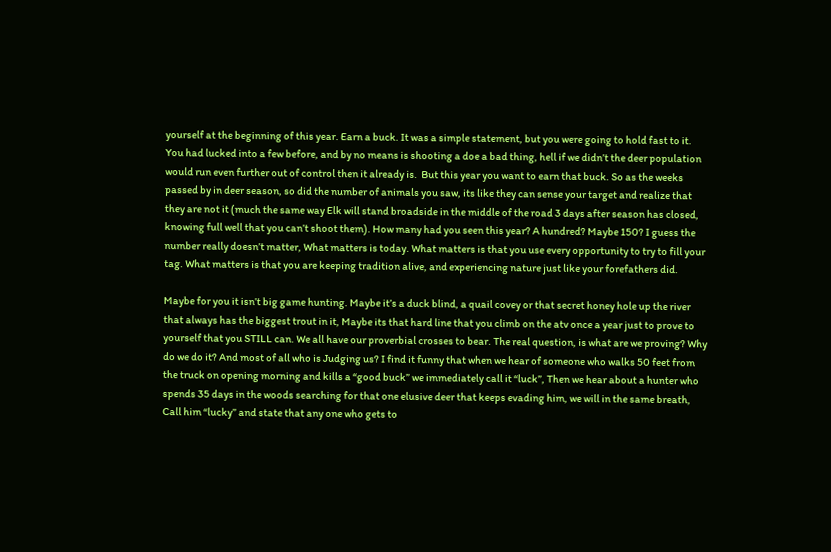yourself at the beginning of this year. Earn a buck. It was a simple statement, but you were going to hold fast to it. You had lucked into a few before, and by no means is shooting a doe a bad thing, hell if we didn’t the deer population would run even further out of control then it already is.  But this year you want to earn that buck. So as the weeks passed by in deer season, so did the number of animals you saw, its like they can sense your target and realize that they are not it (much the same way Elk will stand broadside in the middle of the road 3 days after season has closed, knowing full well that you can’t shoot them). How many had you seen this year? A hundred? Maybe 150? I guess the number really doesn’t matter, What matters is today. What matters is that you use every opportunity to try to fill your tag. What matters is that you are keeping tradition alive, and experiencing nature just like your forefathers did.

Maybe for you it isn’t big game hunting. Maybe it’s a duck blind, a quail covey or that secret honey hole up the river that always has the biggest trout in it, Maybe its that hard line that you climb on the atv once a year just to prove to yourself that you STILL can. We all have our proverbial crosses to bear. The real question, is what are we proving? Why do we do it? And most of all who is Judging us? I find it funny that when we hear of someone who walks 50 feet from the truck on opening morning and kills a “good buck” we immediately call it “luck”, Then we hear about a hunter who spends 35 days in the woods searching for that one elusive deer that keeps evading him, we will in the same breath, Call him “lucky” and state that any one who gets to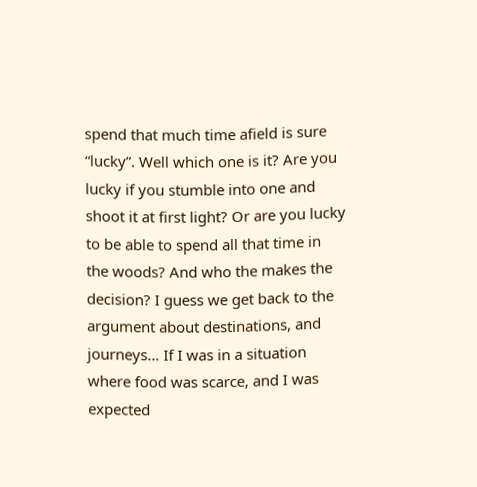spend that much time afield is sure “lucky”. Well which one is it? Are you lucky if you stumble into one and shoot it at first light? Or are you lucky to be able to spend all that time in the woods? And who the makes the decision? I guess we get back to the argument about destinations, and journeys… If I was in a situation where food was scarce, and I was expected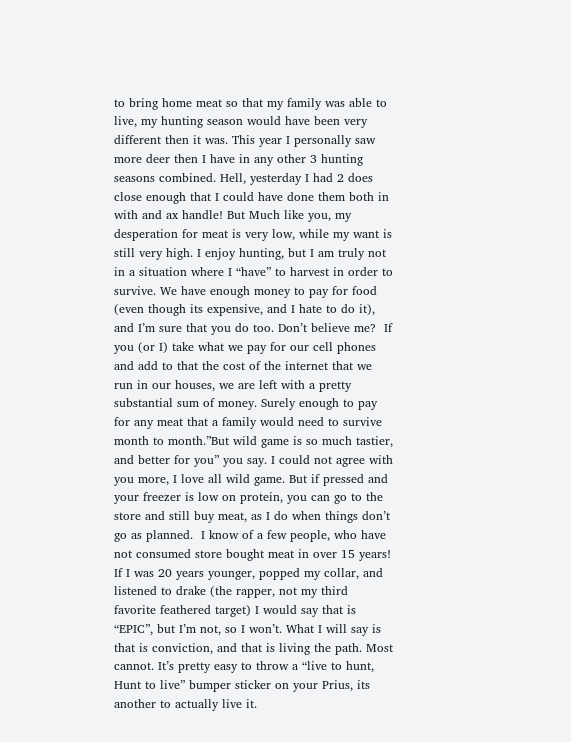to bring home meat so that my family was able to live, my hunting season would have been very different then it was. This year I personally saw more deer then I have in any other 3 hunting seasons combined. Hell, yesterday I had 2 does close enough that I could have done them both in with and ax handle! But Much like you, my desperation for meat is very low, while my want is still very high. I enjoy hunting, but I am truly not in a situation where I “have” to harvest in order to survive. We have enough money to pay for food (even though its expensive, and I hate to do it), and I’m sure that you do too. Don’t believe me?  If you (or I) take what we pay for our cell phones and add to that the cost of the internet that we run in our houses, we are left with a pretty substantial sum of money. Surely enough to pay for any meat that a family would need to survive month to month.”But wild game is so much tastier, and better for you” you say. I could not agree with you more, I love all wild game. But if pressed and your freezer is low on protein, you can go to the store and still buy meat, as I do when things don’t go as planned.  I know of a few people, who have not consumed store bought meat in over 15 years! If I was 20 years younger, popped my collar, and listened to drake (the rapper, not my third favorite feathered target) I would say that is “EPIC”, but I’m not, so I won’t. What I will say is that is conviction, and that is living the path. Most cannot. It’s pretty easy to throw a “live to hunt, Hunt to live” bumper sticker on your Prius, its another to actually live it.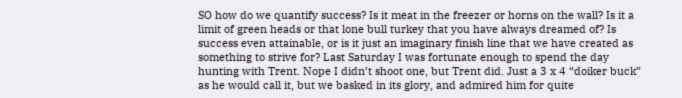SO how do we quantify success? Is it meat in the freezer or horns on the wall? Is it a limit of green heads or that lone bull turkey that you have always dreamed of? Is success even attainable, or is it just an imaginary finish line that we have created as something to strive for? Last Saturday I was fortunate enough to spend the day hunting with Trent. Nope I didn’t shoot one, but Trent did. Just a 3 x 4 “doiker buck” as he would call it, but we basked in its glory, and admired him for quite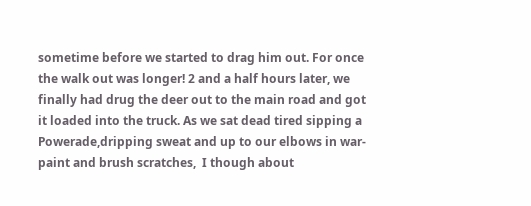sometime before we started to drag him out. For once the walk out was longer! 2 and a half hours later, we finally had drug the deer out to the main road and got it loaded into the truck. As we sat dead tired sipping a Powerade,dripping sweat and up to our elbows in war-paint and brush scratches,  I though about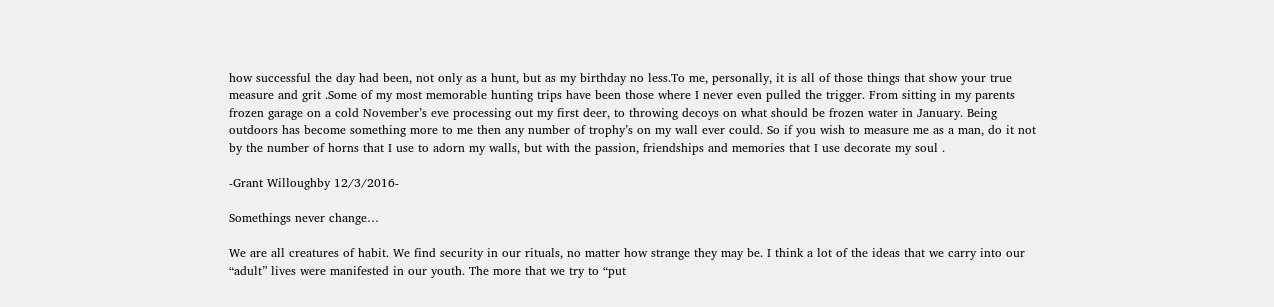how successful the day had been, not only as a hunt, but as my birthday no less.To me, personally, it is all of those things that show your true measure and grit .Some of my most memorable hunting trips have been those where I never even pulled the trigger. From sitting in my parents frozen garage on a cold November’s eve processing out my first deer, to throwing decoys on what should be frozen water in January. Being outdoors has become something more to me then any number of trophy’s on my wall ever could. So if you wish to measure me as a man, do it not by the number of horns that I use to adorn my walls, but with the passion, friendships and memories that I use decorate my soul .

-Grant Willoughby 12/3/2016-

Somethings never change…

We are all creatures of habit. We find security in our rituals, no matter how strange they may be. I think a lot of the ideas that we carry into our “adult” lives were manifested in our youth. The more that we try to “put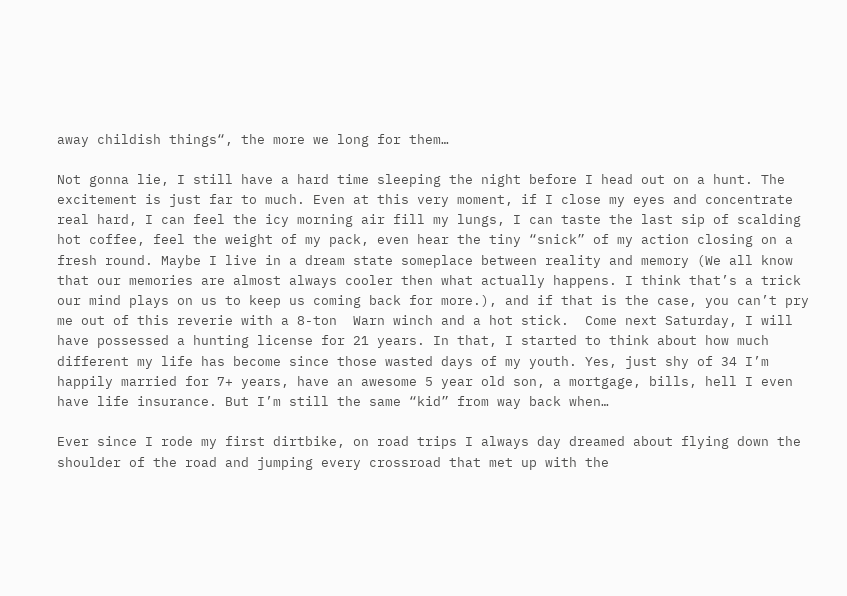away childish things“, the more we long for them…

Not gonna lie, I still have a hard time sleeping the night before I head out on a hunt. The excitement is just far to much. Even at this very moment, if I close my eyes and concentrate real hard, I can feel the icy morning air fill my lungs, I can taste the last sip of scalding hot coffee, feel the weight of my pack, even hear the tiny “snick” of my action closing on a fresh round. Maybe I live in a dream state someplace between reality and memory (We all know that our memories are almost always cooler then what actually happens. I think that’s a trick our mind plays on us to keep us coming back for more.), and if that is the case, you can’t pry me out of this reverie with a 8-ton  Warn winch and a hot stick.  Come next Saturday, I will have possessed a hunting license for 21 years. In that, I started to think about how much different my life has become since those wasted days of my youth. Yes, just shy of 34 I’m happily married for 7+ years, have an awesome 5 year old son, a mortgage, bills, hell I even have life insurance. But I’m still the same “kid” from way back when…

Ever since I rode my first dirtbike, on road trips I always day dreamed about flying down the shoulder of the road and jumping every crossroad that met up with the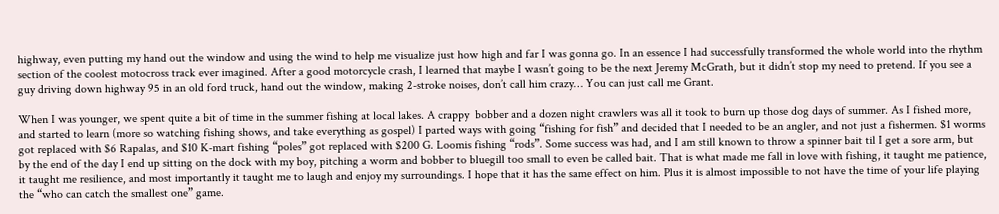highway, even putting my hand out the window and using the wind to help me visualize just how high and far I was gonna go. In an essence I had successfully transformed the whole world into the rhythm section of the coolest motocross track ever imagined. After a good motorcycle crash, I learned that maybe I wasn’t going to be the next Jeremy McGrath, but it didn’t stop my need to pretend. If you see a guy driving down highway 95 in an old ford truck, hand out the window, making 2-stroke noises, don’t call him crazy… You can just call me Grant.

When I was younger, we spent quite a bit of time in the summer fishing at local lakes. A crappy  bobber and a dozen night crawlers was all it took to burn up those dog days of summer. As I fished more, and started to learn (more so watching fishing shows, and take everything as gospel) I parted ways with going “fishing for fish” and decided that I needed to be an angler, and not just a fishermen. $1 worms got replaced with $6 Rapalas, and $10 K-mart fishing “poles” got replaced with $200 G. Loomis fishing “rods”. Some success was had, and I am still known to throw a spinner bait til I get a sore arm, but by the end of the day I end up sitting on the dock with my boy, pitching a worm and bobber to bluegill too small to even be called bait. That is what made me fall in love with fishing, it taught me patience, it taught me resilience, and most importantly it taught me to laugh and enjoy my surroundings. I hope that it has the same effect on him. Plus it is almost impossible to not have the time of your life playing the “who can catch the smallest one” game.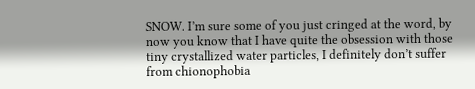SNOW. I’m sure some of you just cringed at the word, by now you know that I have quite the obsession with those tiny crystallized water particles, I definitely don’t suffer from chionophobia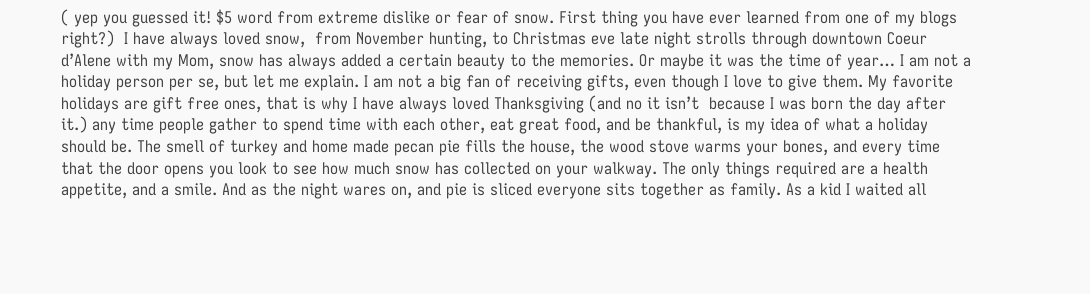( yep you guessed it! $5 word from extreme dislike or fear of snow. First thing you have ever learned from one of my blogs right?)  I have always loved snow,  from November hunting, to Christmas eve late night strolls through downtown Coeur d’Alene with my Mom, snow has always added a certain beauty to the memories. Or maybe it was the time of year… I am not a holiday person per se, but let me explain. I am not a big fan of receiving gifts, even though I love to give them. My favorite holidays are gift free ones, that is why I have always loved Thanksgiving (and no it isn’t  because I was born the day after it.) any time people gather to spend time with each other, eat great food, and be thankful, is my idea of what a holiday should be. The smell of turkey and home made pecan pie fills the house, the wood stove warms your bones, and every time that the door opens you look to see how much snow has collected on your walkway. The only things required are a health appetite, and a smile. And as the night wares on, and pie is sliced everyone sits together as family. As a kid I waited all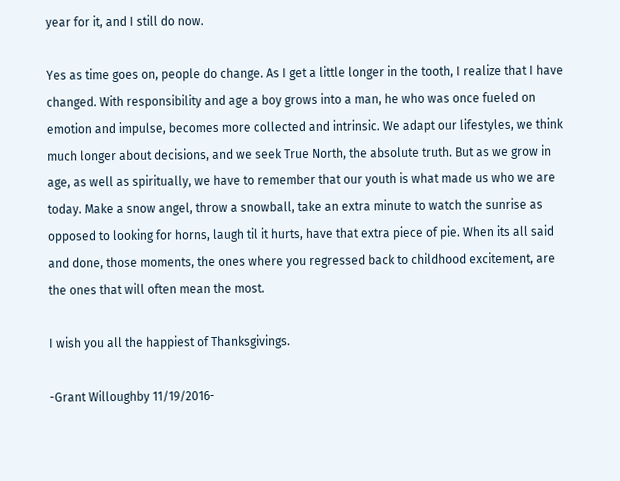year for it, and I still do now.

Yes as time goes on, people do change. As I get a little longer in the tooth, I realize that I have changed. With responsibility and age a boy grows into a man, he who was once fueled on emotion and impulse, becomes more collected and intrinsic. We adapt our lifestyles, we think much longer about decisions, and we seek True North, the absolute truth. But as we grow in age, as well as spiritually, we have to remember that our youth is what made us who we are today. Make a snow angel, throw a snowball, take an extra minute to watch the sunrise as opposed to looking for horns, laugh til it hurts, have that extra piece of pie. When its all said and done, those moments, the ones where you regressed back to childhood excitement, are the ones that will often mean the most.

I wish you all the happiest of Thanksgivings.

-Grant Willoughby 11/19/2016-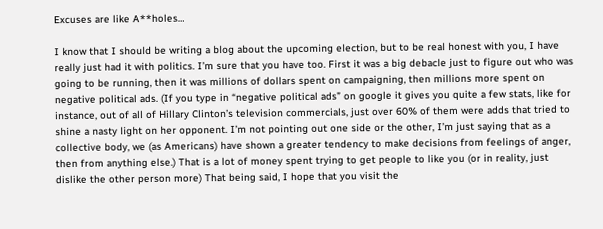Excuses are like A**holes…

I know that I should be writing a blog about the upcoming election, but to be real honest with you, I have really just had it with politics. I’m sure that you have too. First it was a big debacle just to figure out who was going to be running, then it was millions of dollars spent on campaigning, then millions more spent on negative political ads. (If you type in “negative political ads” on google it gives you quite a few stats, like for instance, out of all of Hillary Clinton’s television commercials, just over 60% of them were adds that tried to shine a nasty light on her opponent. I’m not pointing out one side or the other, I’m just saying that as a collective body, we (as Americans) have shown a greater tendency to make decisions from feelings of anger, then from anything else.) That is a lot of money spent trying to get people to like you (or in reality, just dislike the other person more) That being said, I hope that you visit the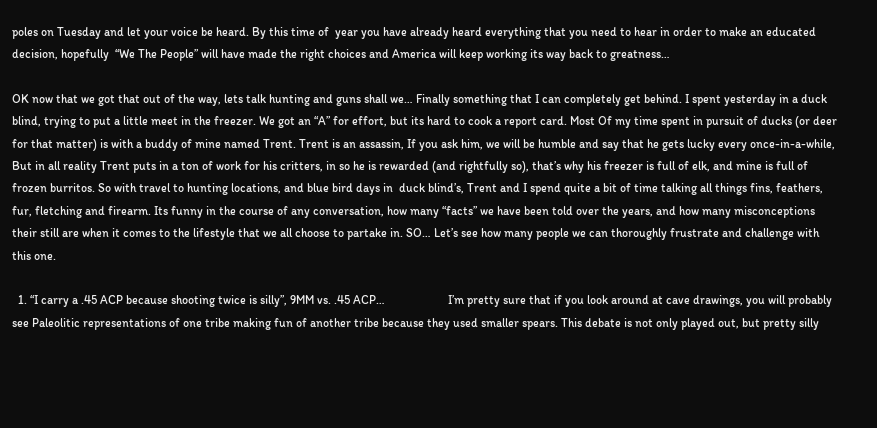poles on Tuesday and let your voice be heard. By this time of  year you have already heard everything that you need to hear in order to make an educated decision, hopefully  “We The People” will have made the right choices and America will keep working its way back to greatness…

OK now that we got that out of the way, lets talk hunting and guns shall we… Finally something that I can completely get behind. I spent yesterday in a duck blind, trying to put a little meet in the freezer. We got an “A” for effort, but its hard to cook a report card. Most Of my time spent in pursuit of ducks (or deer for that matter) is with a buddy of mine named Trent. Trent is an assassin, If you ask him, we will be humble and say that he gets lucky every once-in-a-while, But in all reality Trent puts in a ton of work for his critters, in so he is rewarded (and rightfully so), that’s why his freezer is full of elk, and mine is full of frozen burritos. So with travel to hunting locations, and blue bird days in  duck blind’s, Trent and I spend quite a bit of time talking all things fins, feathers, fur, fletching and firearm. Its funny in the course of any conversation, how many “facts” we have been told over the years, and how many misconceptions their still are when it comes to the lifestyle that we all choose to partake in. SO… Let’s see how many people we can thoroughly frustrate and challenge with this one.

  1. “I carry a .45 ACP because shooting twice is silly”, 9MM vs. .45 ACP…                     I’m pretty sure that if you look around at cave drawings, you will probably see Paleolitic representations of one tribe making fun of another tribe because they used smaller spears. This debate is not only played out, but pretty silly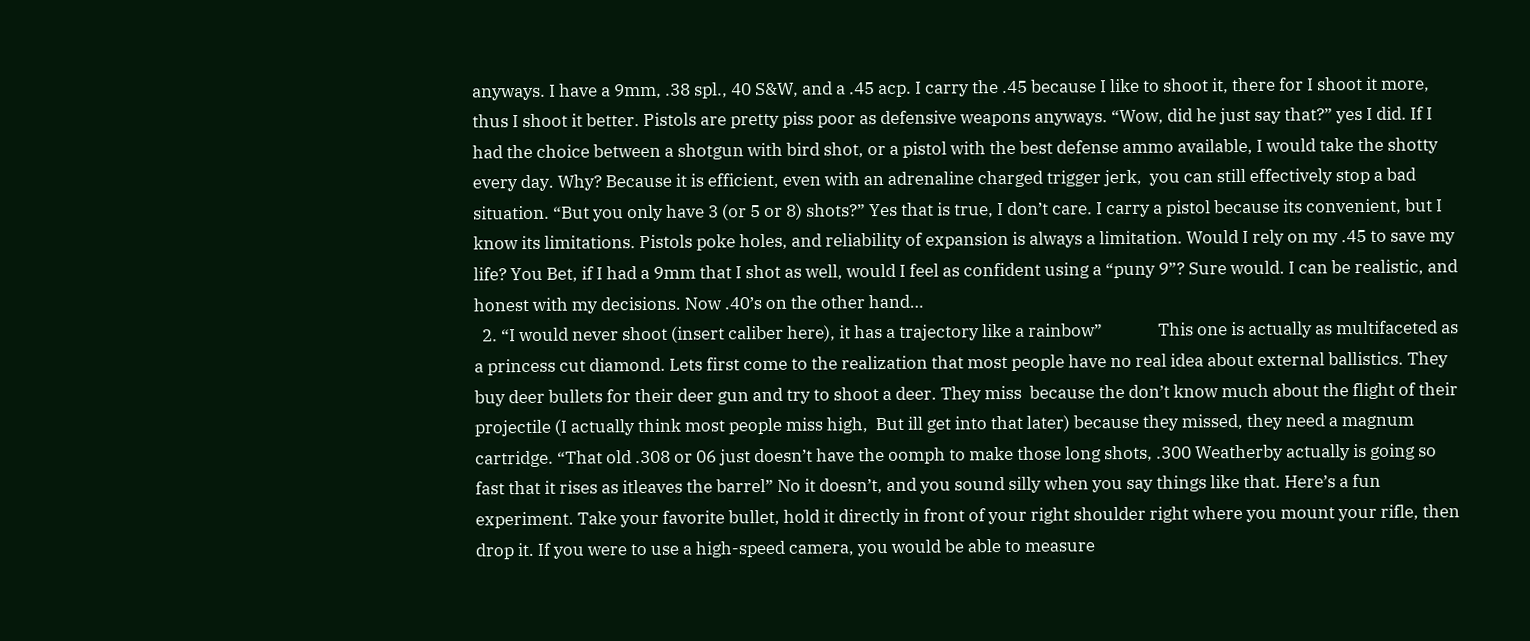anyways. I have a 9mm, .38 spl., 40 S&W, and a .45 acp. I carry the .45 because I like to shoot it, there for I shoot it more, thus I shoot it better. Pistols are pretty piss poor as defensive weapons anyways. “Wow, did he just say that?” yes I did. If I had the choice between a shotgun with bird shot, or a pistol with the best defense ammo available, I would take the shotty every day. Why? Because it is efficient, even with an adrenaline charged trigger jerk,  you can still effectively stop a bad situation. “But you only have 3 (or 5 or 8) shots?” Yes that is true, I don’t care. I carry a pistol because its convenient, but I know its limitations. Pistols poke holes, and reliability of expansion is always a limitation. Would I rely on my .45 to save my life? You Bet, if I had a 9mm that I shot as well, would I feel as confident using a “puny 9”? Sure would. I can be realistic, and honest with my decisions. Now .40’s on the other hand…
  2. “I would never shoot (insert caliber here), it has a trajectory like a rainbow”              This one is actually as multifaceted as a princess cut diamond. Lets first come to the realization that most people have no real idea about external ballistics. They buy deer bullets for their deer gun and try to shoot a deer. They miss  because the don’t know much about the flight of their projectile (I actually think most people miss high,  But ill get into that later) because they missed, they need a magnum cartridge. “That old .308 or 06 just doesn’t have the oomph to make those long shots, .300 Weatherby actually is going so fast that it rises as itleaves the barrel” No it doesn’t, and you sound silly when you say things like that. Here’s a fun experiment. Take your favorite bullet, hold it directly in front of your right shoulder right where you mount your rifle, then drop it. If you were to use a high-speed camera, you would be able to measure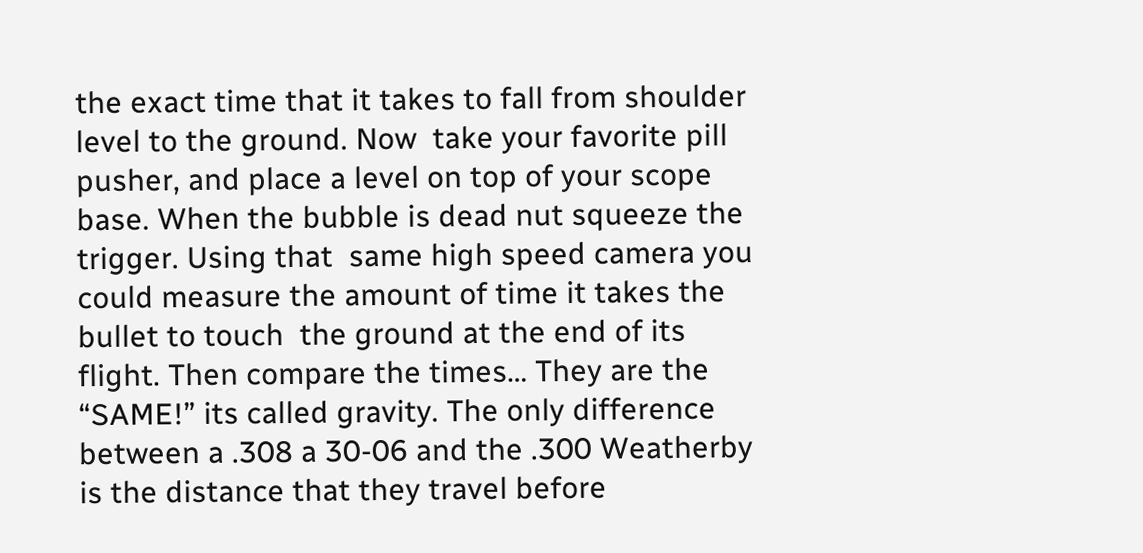the exact time that it takes to fall from shoulder level to the ground. Now  take your favorite pill pusher, and place a level on top of your scope base. When the bubble is dead nut squeeze the trigger. Using that  same high speed camera you could measure the amount of time it takes the bullet to touch  the ground at the end of its flight. Then compare the times… They are the “SAME!” its called gravity. The only difference between a .308 a 30-06 and the .300 Weatherby is the distance that they travel before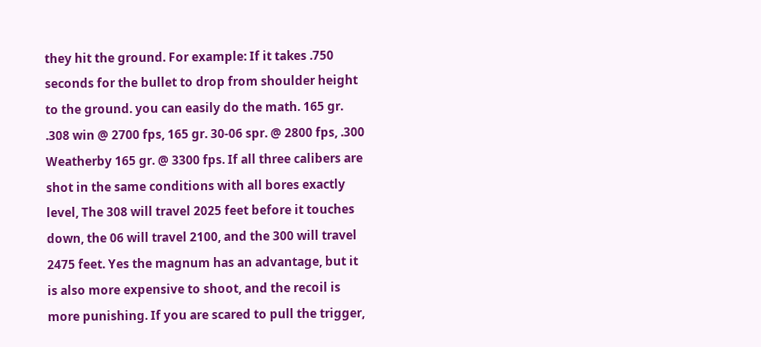they hit the ground. For example: If it takes .750 seconds for the bullet to drop from shoulder height to the ground. you can easily do the math. 165 gr. .308 win @ 2700 fps, 165 gr. 30-06 spr. @ 2800 fps, .300 Weatherby 165 gr. @ 3300 fps. If all three calibers are shot in the same conditions with all bores exactly level, The 308 will travel 2025 feet before it touches down, the 06 will travel 2100, and the 300 will travel 2475 feet. Yes the magnum has an advantage, but it is also more expensive to shoot, and the recoil is more punishing. If you are scared to pull the trigger,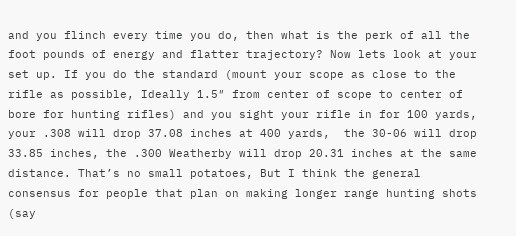and you flinch every time you do, then what is the perk of all the foot pounds of energy and flatter trajectory? Now lets look at your set up. If you do the standard (mount your scope as close to the rifle as possible, Ideally 1.5″ from center of scope to center of bore for hunting rifles) and you sight your rifle in for 100 yards, your .308 will drop 37.08 inches at 400 yards,  the 30-06 will drop 33.85 inches, the .300 Weatherby will drop 20.31 inches at the same distance. That’s no small potatoes, But I think the general consensus for people that plan on making longer range hunting shots (say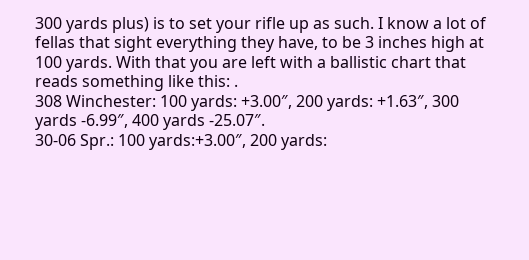300 yards plus) is to set your rifle up as such. I know a lot of fellas that sight everything they have, to be 3 inches high at 100 yards. With that you are left with a ballistic chart that reads something like this: .                                                                       308 Winchester: 100 yards: +3.00″, 200 yards: +1.63″, 300 yards -6.99″, 400 yards -25.07″.                                                                                                                                                 30-06 Spr.: 100 yards:+3.00″, 200 yards: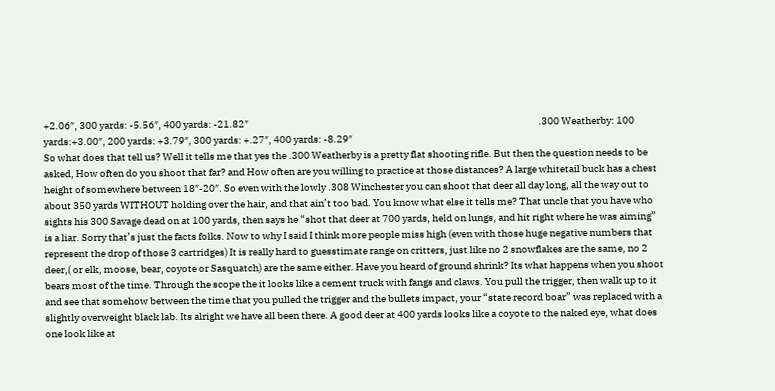+2.06″, 300 yards: -5.56″, 400 yards: -21.82″                                                                                                                                                 .300 Weatherby: 100 yards:+3.00″, 200 yards: +3.79″, 300 yards: +.27″, 400 yards: -8.29″                                                                                                                                                       So what does that tell us? Well it tells me that yes the .300 Weatherby is a pretty flat shooting rifle. But then the question needs to be asked, How often do you shoot that far? and How often are you willing to practice at those distances? A large whitetail buck has a chest height of somewhere between 18″-20″. So even with the lowly .308 Winchester you can shoot that deer all day long, all the way out to about 350 yards WITHOUT holding over the hair, and that ain’t too bad. You know what else it tells me? That uncle that you have who sights his 300 Savage dead on at 100 yards, then says he “shot that deer at 700 yards, held on lungs, and hit right where he was aiming” is a liar. Sorry that’s just the facts folks. Now to why I said I think more people miss high (even with those huge negative numbers that represent the drop of those 3 cartridges) It is really hard to guesstimate range on critters, just like no 2 snowflakes are the same, no 2 deer,( or elk, moose, bear, coyote or Sasquatch) are the same either. Have you heard of ground shrink? Its what happens when you shoot bears most of the time. Through the scope the it looks like a cement truck with fangs and claws. You pull the trigger, then walk up to it and see that somehow between the time that you pulled the trigger and the bullets impact, your “state record boar” was replaced with a slightly overweight black lab. Its alright we have all been there. A good deer at 400 yards looks like a coyote to the naked eye, what does one look like at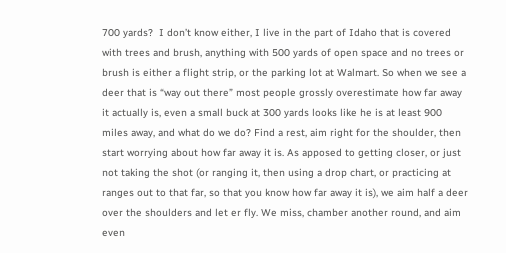700 yards?  I don’t know either, I live in the part of Idaho that is covered with trees and brush, anything with 500 yards of open space and no trees or brush is either a flight strip, or the parking lot at Walmart. So when we see a deer that is “way out there” most people grossly overestimate how far away it actually is, even a small buck at 300 yards looks like he is at least 900 miles away, and what do we do? Find a rest, aim right for the shoulder, then start worrying about how far away it is. As apposed to getting closer, or just not taking the shot (or ranging it, then using a drop chart, or practicing at ranges out to that far, so that you know how far away it is), we aim half a deer over the shoulders and let er fly. We miss, chamber another round, and aim even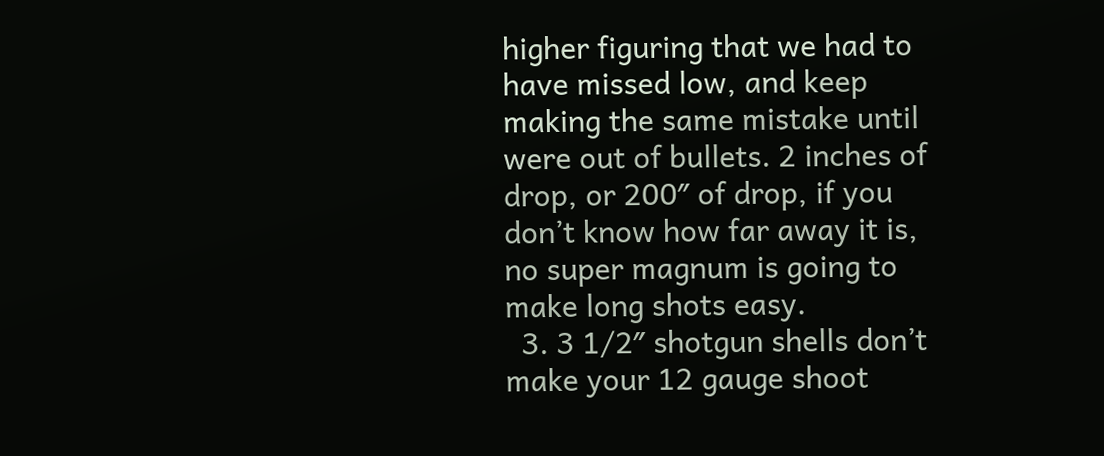higher figuring that we had to have missed low, and keep making the same mistake until were out of bullets. 2 inches of drop, or 200″ of drop, if you don’t know how far away it is, no super magnum is going to make long shots easy.
  3. 3 1/2″ shotgun shells don’t make your 12 gauge shoot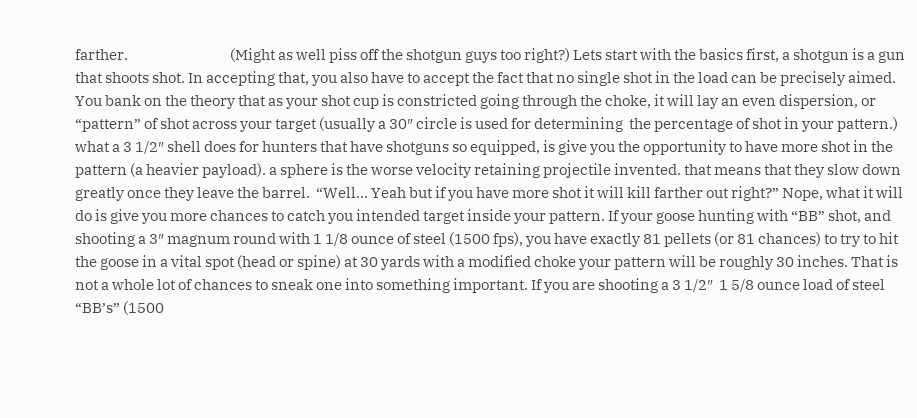farther.                                  (Might as well piss off the shotgun guys too right?) Lets start with the basics first, a shotgun is a gun that shoots shot. In accepting that, you also have to accept the fact that no single shot in the load can be precisely aimed. You bank on the theory that as your shot cup is constricted going through the choke, it will lay an even dispersion, or “pattern” of shot across your target (usually a 30″ circle is used for determining  the percentage of shot in your pattern.) what a 3 1/2″ shell does for hunters that have shotguns so equipped, is give you the opportunity to have more shot in the pattern (a heavier payload). a sphere is the worse velocity retaining projectile invented. that means that they slow down greatly once they leave the barrel.  “Well… Yeah but if you have more shot it will kill farther out right?” Nope, what it will do is give you more chances to catch you intended target inside your pattern. If your goose hunting with “BB” shot, and shooting a 3″ magnum round with 1 1/8 ounce of steel (1500 fps), you have exactly 81 pellets (or 81 chances) to try to hit the goose in a vital spot (head or spine) at 30 yards with a modified choke your pattern will be roughly 30 inches. That is not a whole lot of chances to sneak one into something important. If you are shooting a 3 1/2″  1 5/8 ounce load of steel “BB’s” (1500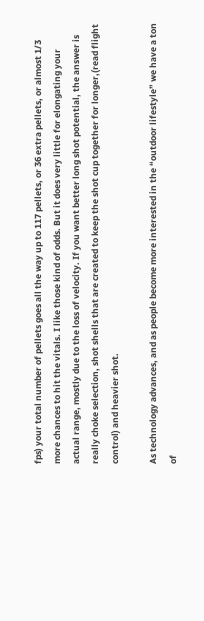fps) your total number of pellets goes all the way up to 117 pellets, or 36 extra pellets, or almost 1/3 more chances to hit the vitals. I like those kind of odds. But it does very little for elongating your actual range, mostly due to the loss of velocity. If you want better long shot potential, the answer is really choke selection, shot shells that are created to keep the shot cup together for longer,(read flight control) and heavier shot.

As technology advances, and as people become more interested in the “outdoor lifestyle” we have a ton of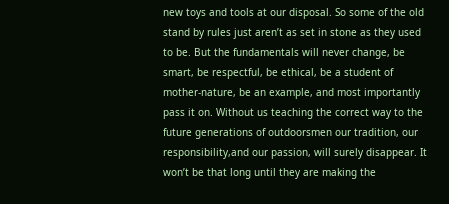new toys and tools at our disposal. So some of the old stand by rules just aren’t as set in stone as they used to be. But the fundamentals will never change, be smart, be respectful, be ethical, be a student of mother-nature, be an example, and most importantly pass it on. Without us teaching the correct way to the future generations of outdoorsmen our tradition, our responsibility,and our passion, will surely disappear. It won’t be that long until they are making the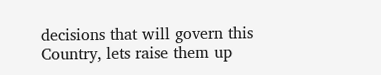decisions that will govern this Country, lets raise them up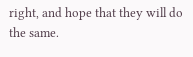right, and hope that they will do the same.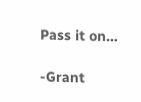Pass it on…

-Grant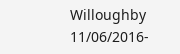Willoughby 11/06/2016-